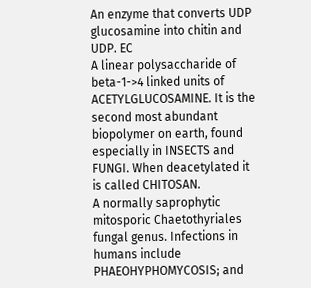An enzyme that converts UDP glucosamine into chitin and UDP. EC
A linear polysaccharide of beta-1->4 linked units of ACETYLGLUCOSAMINE. It is the second most abundant biopolymer on earth, found especially in INSECTS and FUNGI. When deacetylated it is called CHITOSAN.
A normally saprophytic mitosporic Chaetothyriales fungal genus. Infections in humans include PHAEOHYPHOMYCOSIS; and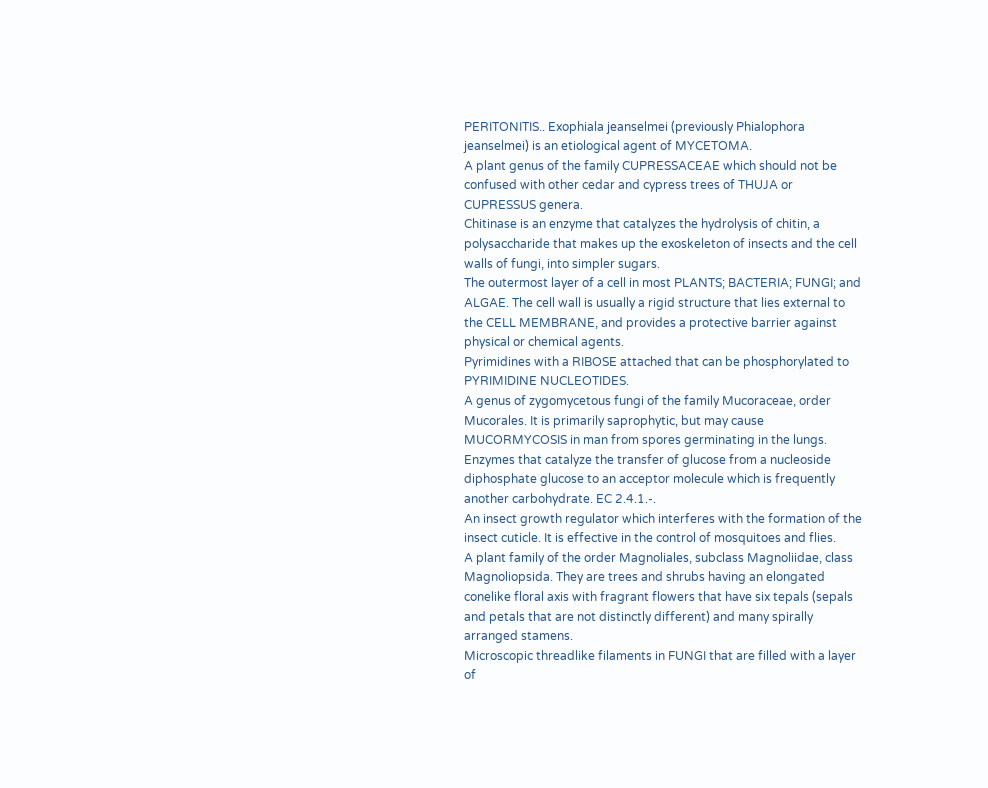PERITONITIS.. Exophiala jeanselmei (previously Phialophora jeanselmei) is an etiological agent of MYCETOMA.
A plant genus of the family CUPRESSACEAE which should not be confused with other cedar and cypress trees of THUJA or CUPRESSUS genera.
Chitinase is an enzyme that catalyzes the hydrolysis of chitin, a polysaccharide that makes up the exoskeleton of insects and the cell walls of fungi, into simpler sugars.
The outermost layer of a cell in most PLANTS; BACTERIA; FUNGI; and ALGAE. The cell wall is usually a rigid structure that lies external to the CELL MEMBRANE, and provides a protective barrier against physical or chemical agents.
Pyrimidines with a RIBOSE attached that can be phosphorylated to PYRIMIDINE NUCLEOTIDES.
A genus of zygomycetous fungi of the family Mucoraceae, order Mucorales. It is primarily saprophytic, but may cause MUCORMYCOSIS in man from spores germinating in the lungs.
Enzymes that catalyze the transfer of glucose from a nucleoside diphosphate glucose to an acceptor molecule which is frequently another carbohydrate. EC 2.4.1.-.
An insect growth regulator which interferes with the formation of the insect cuticle. It is effective in the control of mosquitoes and flies.
A plant family of the order Magnoliales, subclass Magnoliidae, class Magnoliopsida. They are trees and shrubs having an elongated conelike floral axis with fragrant flowers that have six tepals (sepals and petals that are not distinctly different) and many spirally arranged stamens.
Microscopic threadlike filaments in FUNGI that are filled with a layer of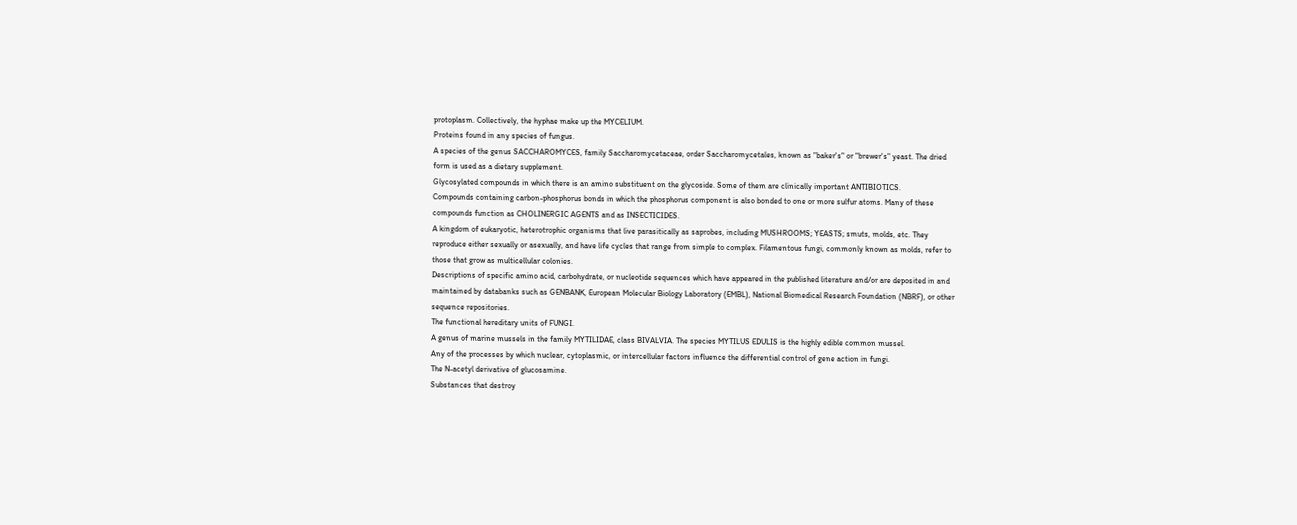protoplasm. Collectively, the hyphae make up the MYCELIUM.
Proteins found in any species of fungus.
A species of the genus SACCHAROMYCES, family Saccharomycetaceae, order Saccharomycetales, known as "baker's" or "brewer's" yeast. The dried form is used as a dietary supplement.
Glycosylated compounds in which there is an amino substituent on the glycoside. Some of them are clinically important ANTIBIOTICS.
Compounds containing carbon-phosphorus bonds in which the phosphorus component is also bonded to one or more sulfur atoms. Many of these compounds function as CHOLINERGIC AGENTS and as INSECTICIDES.
A kingdom of eukaryotic, heterotrophic organisms that live parasitically as saprobes, including MUSHROOMS; YEASTS; smuts, molds, etc. They reproduce either sexually or asexually, and have life cycles that range from simple to complex. Filamentous fungi, commonly known as molds, refer to those that grow as multicellular colonies.
Descriptions of specific amino acid, carbohydrate, or nucleotide sequences which have appeared in the published literature and/or are deposited in and maintained by databanks such as GENBANK, European Molecular Biology Laboratory (EMBL), National Biomedical Research Foundation (NBRF), or other sequence repositories.
The functional hereditary units of FUNGI.
A genus of marine mussels in the family MYTILIDAE, class BIVALVIA. The species MYTILUS EDULIS is the highly edible common mussel.
Any of the processes by which nuclear, cytoplasmic, or intercellular factors influence the differential control of gene action in fungi.
The N-acetyl derivative of glucosamine.
Substances that destroy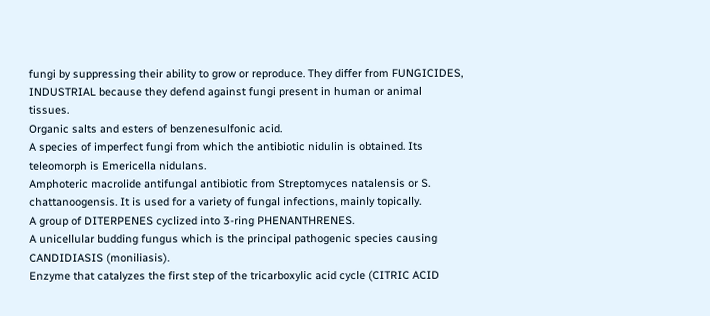fungi by suppressing their ability to grow or reproduce. They differ from FUNGICIDES, INDUSTRIAL because they defend against fungi present in human or animal tissues.
Organic salts and esters of benzenesulfonic acid.
A species of imperfect fungi from which the antibiotic nidulin is obtained. Its teleomorph is Emericella nidulans.
Amphoteric macrolide antifungal antibiotic from Streptomyces natalensis or S. chattanoogensis. It is used for a variety of fungal infections, mainly topically.
A group of DITERPENES cyclized into 3-ring PHENANTHRENES.
A unicellular budding fungus which is the principal pathogenic species causing CANDIDIASIS (moniliasis).
Enzyme that catalyzes the first step of the tricarboxylic acid cycle (CITRIC ACID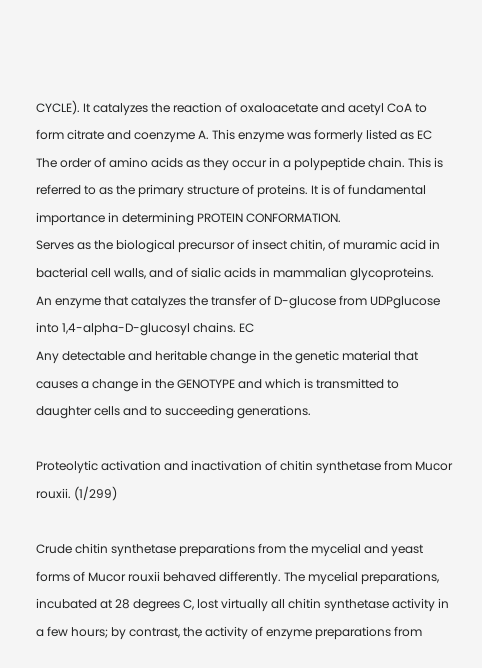CYCLE). It catalyzes the reaction of oxaloacetate and acetyl CoA to form citrate and coenzyme A. This enzyme was formerly listed as EC
The order of amino acids as they occur in a polypeptide chain. This is referred to as the primary structure of proteins. It is of fundamental importance in determining PROTEIN CONFORMATION.
Serves as the biological precursor of insect chitin, of muramic acid in bacterial cell walls, and of sialic acids in mammalian glycoproteins.
An enzyme that catalyzes the transfer of D-glucose from UDPglucose into 1,4-alpha-D-glucosyl chains. EC
Any detectable and heritable change in the genetic material that causes a change in the GENOTYPE and which is transmitted to daughter cells and to succeeding generations.

Proteolytic activation and inactivation of chitin synthetase from Mucor rouxii. (1/299)

Crude chitin synthetase preparations from the mycelial and yeast forms of Mucor rouxii behaved differently. The mycelial preparations, incubated at 28 degrees C, lost virtually all chitin synthetase activity in a few hours; by contrast, the activity of enzyme preparations from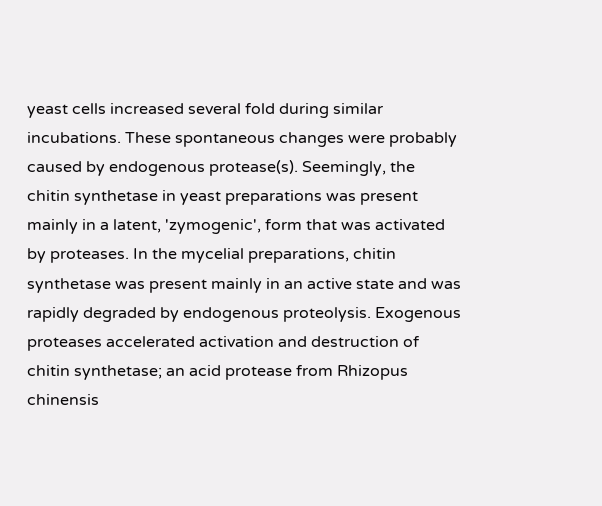yeast cells increased several fold during similar incubations. These spontaneous changes were probably caused by endogenous protease(s). Seemingly, the chitin synthetase in yeast preparations was present mainly in a latent, 'zymogenic', form that was activated by proteases. In the mycelial preparations, chitin synthetase was present mainly in an active state and was rapidly degraded by endogenous proteolysis. Exogenous proteases accelerated activation and destruction of chitin synthetase; an acid protease from Rhizopus chinensis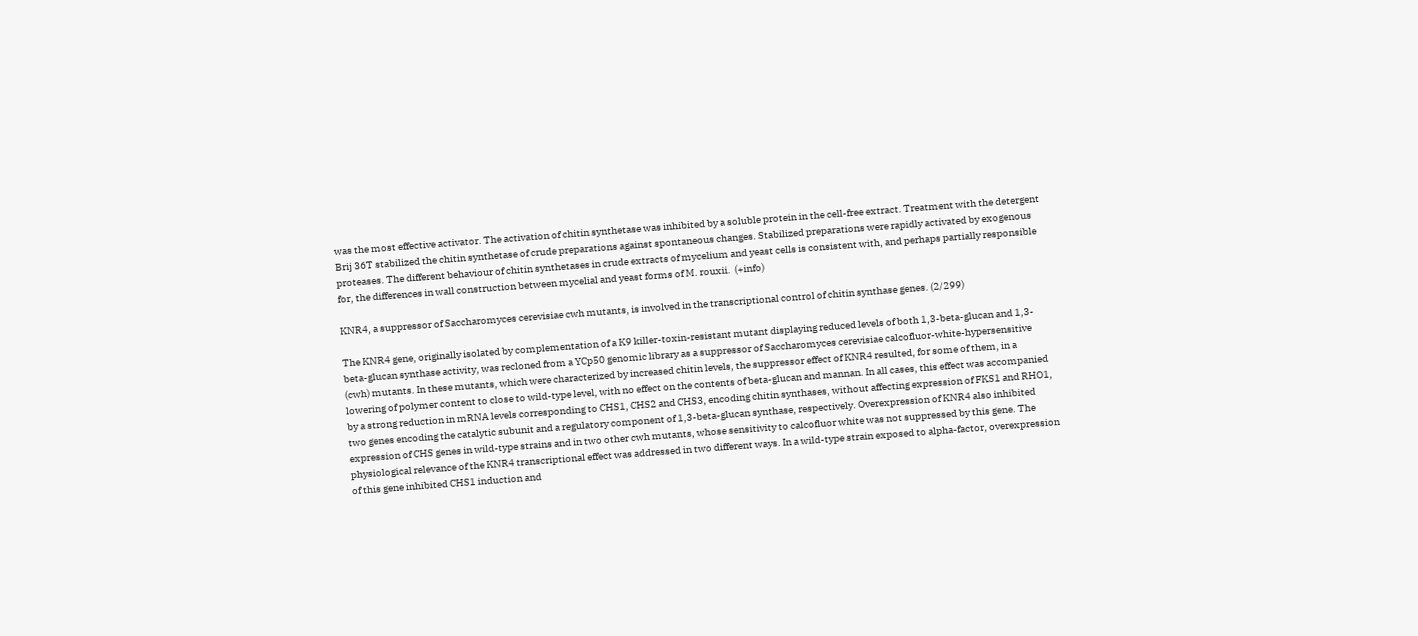was the most effective activator. The activation of chitin synthetase was inhibited by a soluble protein in the cell-free extract. Treatment with the detergent Brij 36T stabilized the chitin synthetase of crude preparations against spontaneous changes. Stabilized preparations were rapidly activated by exogenous proteases. The different behaviour of chitin synthetases in crude extracts of mycelium and yeast cells is consistent with, and perhaps partially responsible for, the differences in wall construction between mycelial and yeast forms of M. rouxii.  (+info)

KNR4, a suppressor of Saccharomyces cerevisiae cwh mutants, is involved in the transcriptional control of chitin synthase genes. (2/299)

The KNR4 gene, originally isolated by complementation of a K9 killer-toxin-resistant mutant displaying reduced levels of both 1,3-beta-glucan and 1,3-beta-glucan synthase activity, was recloned from a YCp50 genomic library as a suppressor of Saccharomyces cerevisiae calcofluor-white-hypersensitive (cwh) mutants. In these mutants, which were characterized by increased chitin levels, the suppressor effect of KNR4 resulted, for some of them, in a lowering of polymer content to close to wild-type level, with no effect on the contents of beta-glucan and mannan. In all cases, this effect was accompanied by a strong reduction in mRNA levels corresponding to CHS1, CHS2 and CHS3, encoding chitin synthases, without affecting expression of FKS1 and RHO1, two genes encoding the catalytic subunit and a regulatory component of 1,3-beta-glucan synthase, respectively. Overexpression of KNR4 also inhibited expression of CHS genes in wild-type strains and in two other cwh mutants, whose sensitivity to calcofluor white was not suppressed by this gene. The physiological relevance of the KNR4 transcriptional effect was addressed in two different ways. In a wild-type strain exposed to alpha-factor, overexpression of this gene inhibited CHS1 induction and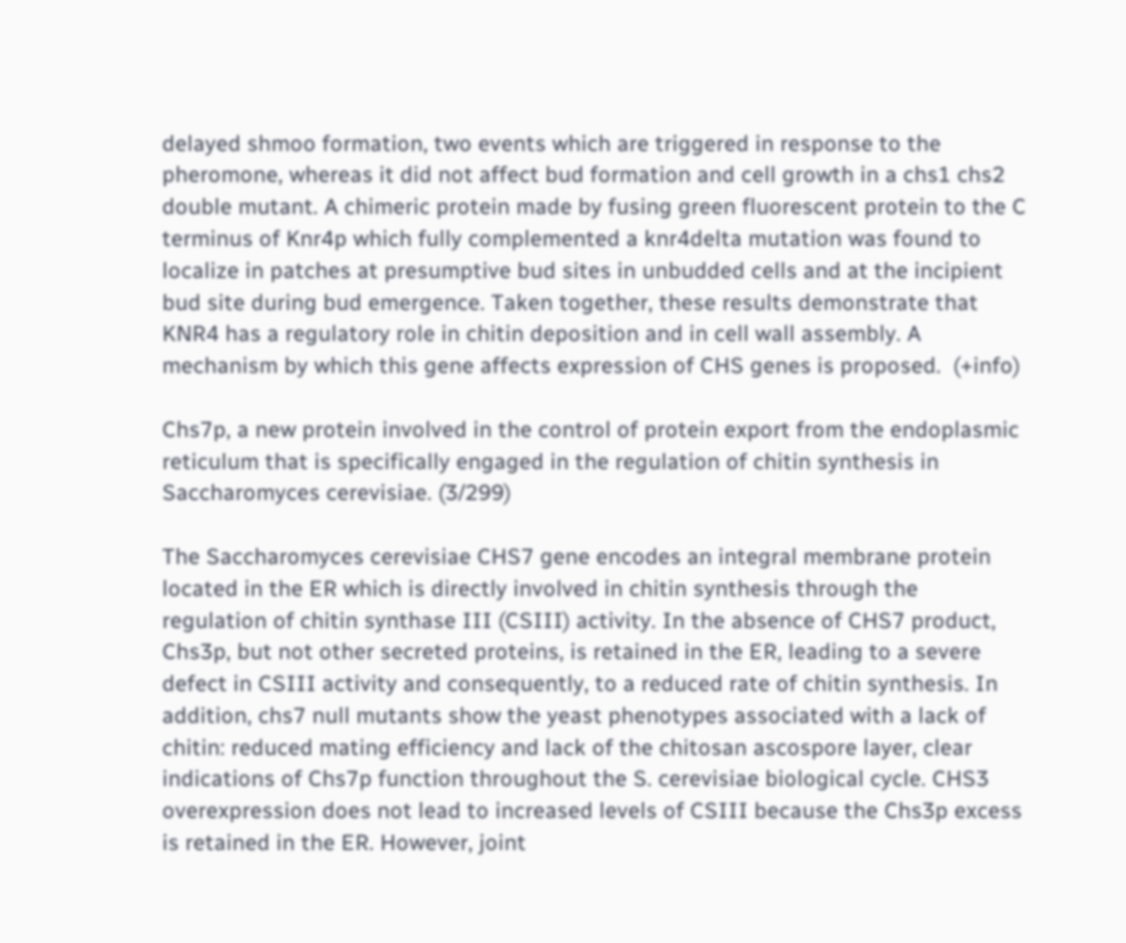delayed shmoo formation, two events which are triggered in response to the pheromone, whereas it did not affect bud formation and cell growth in a chs1 chs2 double mutant. A chimeric protein made by fusing green fluorescent protein to the C terminus of Knr4p which fully complemented a knr4delta mutation was found to localize in patches at presumptive bud sites in unbudded cells and at the incipient bud site during bud emergence. Taken together, these results demonstrate that KNR4 has a regulatory role in chitin deposition and in cell wall assembly. A mechanism by which this gene affects expression of CHS genes is proposed.  (+info)

Chs7p, a new protein involved in the control of protein export from the endoplasmic reticulum that is specifically engaged in the regulation of chitin synthesis in Saccharomyces cerevisiae. (3/299)

The Saccharomyces cerevisiae CHS7 gene encodes an integral membrane protein located in the ER which is directly involved in chitin synthesis through the regulation of chitin synthase III (CSIII) activity. In the absence of CHS7 product, Chs3p, but not other secreted proteins, is retained in the ER, leading to a severe defect in CSIII activity and consequently, to a reduced rate of chitin synthesis. In addition, chs7 null mutants show the yeast phenotypes associated with a lack of chitin: reduced mating efficiency and lack of the chitosan ascospore layer, clear indications of Chs7p function throughout the S. cerevisiae biological cycle. CHS3 overexpression does not lead to increased levels of CSIII because the Chs3p excess is retained in the ER. However, joint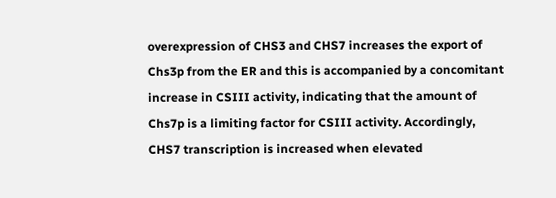overexpression of CHS3 and CHS7 increases the export of Chs3p from the ER and this is accompanied by a concomitant increase in CSIII activity, indicating that the amount of Chs7p is a limiting factor for CSIII activity. Accordingly, CHS7 transcription is increased when elevated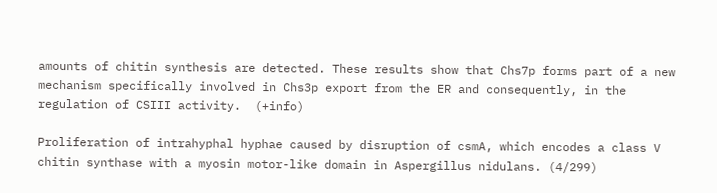amounts of chitin synthesis are detected. These results show that Chs7p forms part of a new mechanism specifically involved in Chs3p export from the ER and consequently, in the regulation of CSIII activity.  (+info)

Proliferation of intrahyphal hyphae caused by disruption of csmA, which encodes a class V chitin synthase with a myosin motor-like domain in Aspergillus nidulans. (4/299)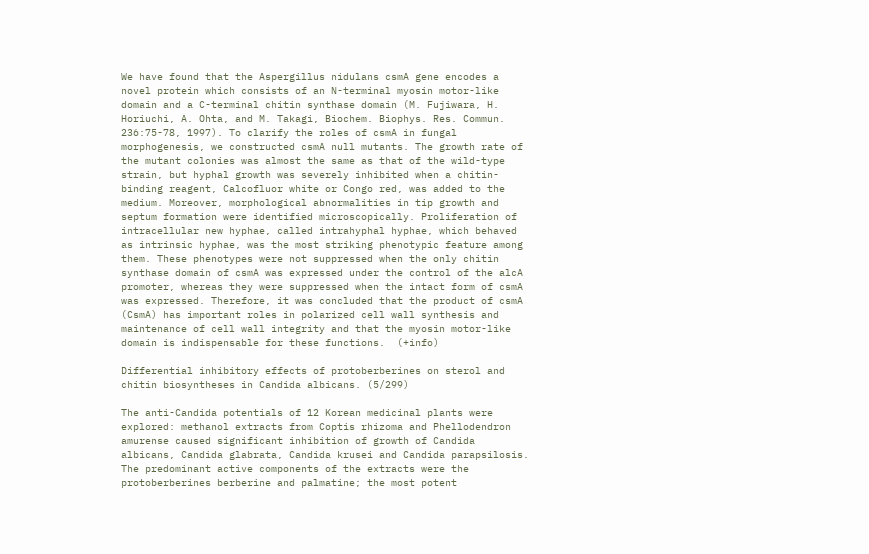We have found that the Aspergillus nidulans csmA gene encodes a novel protein which consists of an N-terminal myosin motor-like domain and a C-terminal chitin synthase domain (M. Fujiwara, H. Horiuchi, A. Ohta, and M. Takagi, Biochem. Biophys. Res. Commun. 236:75-78, 1997). To clarify the roles of csmA in fungal morphogenesis, we constructed csmA null mutants. The growth rate of the mutant colonies was almost the same as that of the wild-type strain, but hyphal growth was severely inhibited when a chitin-binding reagent, Calcofluor white or Congo red, was added to the medium. Moreover, morphological abnormalities in tip growth and septum formation were identified microscopically. Proliferation of intracellular new hyphae, called intrahyphal hyphae, which behaved as intrinsic hyphae, was the most striking phenotypic feature among them. These phenotypes were not suppressed when the only chitin synthase domain of csmA was expressed under the control of the alcA promoter, whereas they were suppressed when the intact form of csmA was expressed. Therefore, it was concluded that the product of csmA (CsmA) has important roles in polarized cell wall synthesis and maintenance of cell wall integrity and that the myosin motor-like domain is indispensable for these functions.  (+info)

Differential inhibitory effects of protoberberines on sterol and chitin biosyntheses in Candida albicans. (5/299)

The anti-Candida potentials of 12 Korean medicinal plants were explored: methanol extracts from Coptis rhizoma and Phellodendron amurense caused significant inhibition of growth of Candida albicans, Candida glabrata, Candida krusei and Candida parapsilosis. The predominant active components of the extracts were the protoberberines berberine and palmatine; the most potent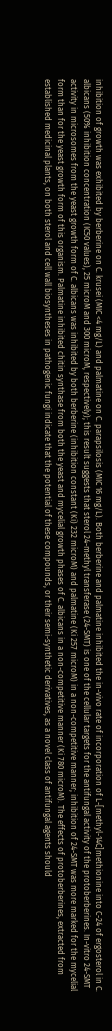inhibition of growth was exhibited by berberine on C. krusei (MIC <4 mg/L) and palmatine on C. parapsilosis (MIC 16 mg/L). Both berberine and palmatine inhibited the in-vivo rate of incorporation of L-[methyl-14C]methionine into C-24 of ergosterol in C. albicans (50% inhibition concentration (IC50 values), 25 microM and 300 microM, respectively); this result suggests that sterol 24-methyl transferase (24-SMT) is one of the cellular targets for the antifungal activity of the protoberberines. In-vitro 24-SMT activity in microsomes from the yeast growth form of C. albicans was inhibited by both berberine (inhibition constant (Ki) 232 microM) and palmatine (Ki 257 microM) in a non-competitive manner; inhibition of 24-SMT was more marked for the mycelial form than for the yeast growth form of this organism. Palmatine inhibited chitin synthase from both the yeast and mycelial growth phases of C. albicans in a non-competitive manner (Ki 780 microM). The effects of protoberberines, extracted from established medicinal plants, on both sterol and cell wall biosyntheses in pathogenic fungi indicate that the potential of these compounds, or their semi-synthetic derivatives, as a novel class of antifungal agents should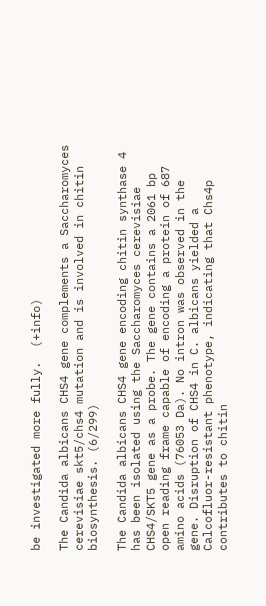be investigated more fully.  (+info)

The Candida albicans CHS4 gene complements a Saccharomyces cerevisiae skt5/chs4 mutation and is involved in chitin biosynthesis. (6/299)

The Candida albicans CHS4 gene encoding chitin synthase 4 has been isolated using the Saccharomyces cerevisiae CHS4/SKT5 gene as a probe. The gene contains a 2061 bp open reading frame capable of encoding a protein of 687 amino acids (76053 Da). No intron was observed in the gene. Disruption of CHS4 in C. albicans yielded a Calcofluor-resistant phenotype, indicating that Chs4p contributes to chitin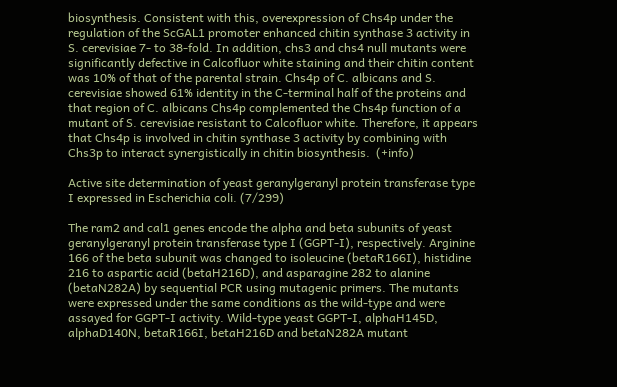biosynthesis. Consistent with this, overexpression of Chs4p under the regulation of the ScGAL1 promoter enhanced chitin synthase 3 activity in S. cerevisiae 7- to 38-fold. In addition, chs3 and chs4 null mutants were significantly defective in Calcofluor white staining and their chitin content was 10% of that of the parental strain. Chs4p of C. albicans and S. cerevisiae showed 61% identity in the C-terminal half of the proteins and that region of C. albicans Chs4p complemented the Chs4p function of a mutant of S. cerevisiae resistant to Calcofluor white. Therefore, it appears that Chs4p is involved in chitin synthase 3 activity by combining with Chs3p to interact synergistically in chitin biosynthesis.  (+info)

Active site determination of yeast geranylgeranyl protein transferase type I expressed in Escherichia coli. (7/299)

The ram2 and cal1 genes encode the alpha and beta subunits of yeast geranylgeranyl protein transferase type I (GGPT-I), respectively. Arginine 166 of the beta subunit was changed to isoleucine (betaR166I), histidine 216 to aspartic acid (betaH216D), and asparagine 282 to alanine (betaN282A) by sequential PCR using mutagenic primers. The mutants were expressed under the same conditions as the wild-type and were assayed for GGPT-I activity. Wild-type yeast GGPT-I, alphaH145D, alphaD140N, betaR166I, betaH216D and betaN282A mutant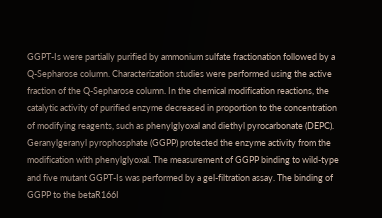GGPT-Is were partially purified by ammonium sulfate fractionation followed by a Q-Sepharose column. Characterization studies were performed using the active fraction of the Q-Sepharose column. In the chemical modification reactions, the catalytic activity of purified enzyme decreased in proportion to the concentration of modifying reagents, such as phenylglyoxal and diethyl pyrocarbonate (DEPC). Geranylgeranyl pyrophosphate (GGPP) protected the enzyme activity from the modification with phenylglyoxal. The measurement of GGPP binding to wild-type and five mutant GGPT-Is was performed by a gel-filtration assay. The binding of GGPP to the betaR166I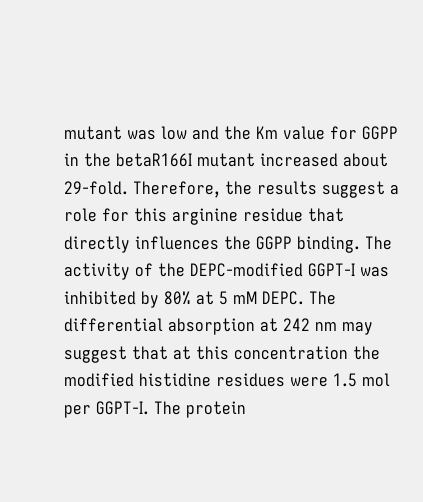mutant was low and the Km value for GGPP in the betaR166I mutant increased about 29-fold. Therefore, the results suggest a role for this arginine residue that directly influences the GGPP binding. The activity of the DEPC-modified GGPT-I was inhibited by 80% at 5 mM DEPC. The differential absorption at 242 nm may suggest that at this concentration the modified histidine residues were 1.5 mol per GGPT-I. The protein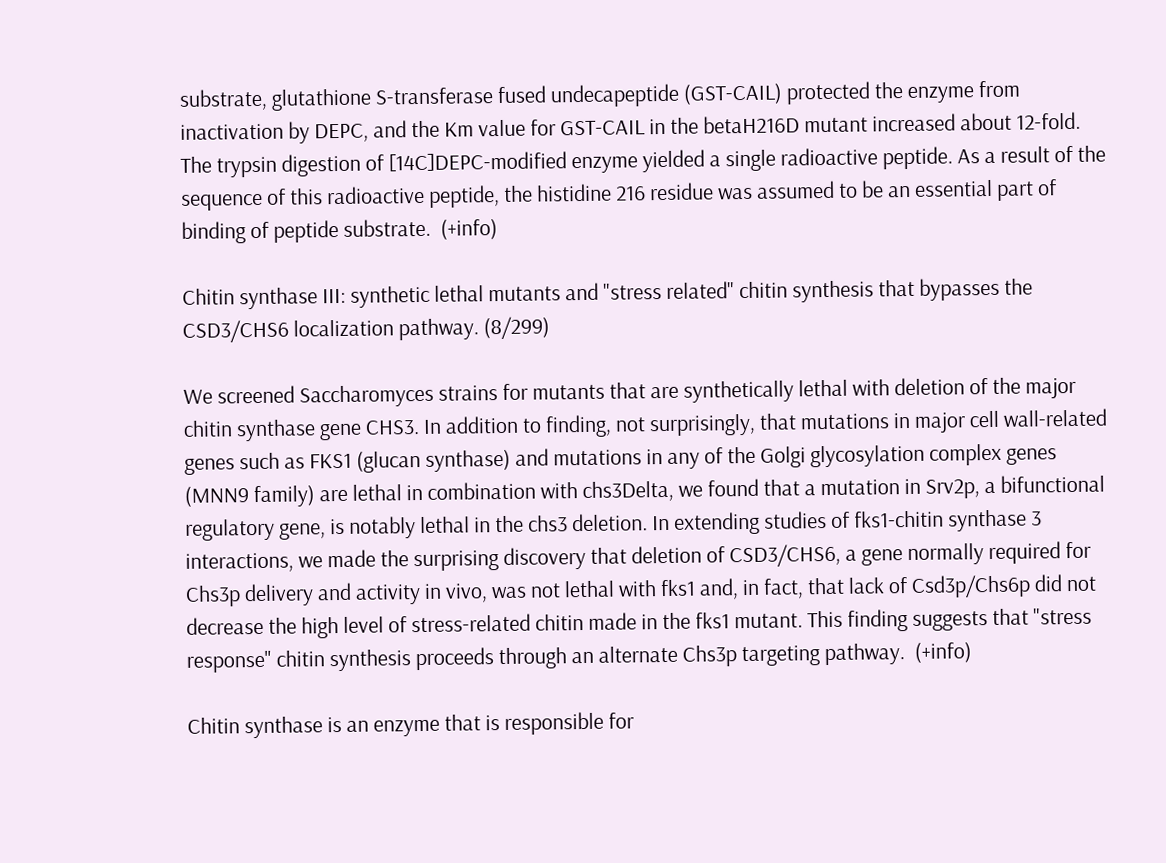substrate, glutathione S-transferase fused undecapeptide (GST-CAIL) protected the enzyme from inactivation by DEPC, and the Km value for GST-CAIL in the betaH216D mutant increased about 12-fold. The trypsin digestion of [14C]DEPC-modified enzyme yielded a single radioactive peptide. As a result of the sequence of this radioactive peptide, the histidine 216 residue was assumed to be an essential part of binding of peptide substrate.  (+info)

Chitin synthase III: synthetic lethal mutants and "stress related" chitin synthesis that bypasses the CSD3/CHS6 localization pathway. (8/299)

We screened Saccharomyces strains for mutants that are synthetically lethal with deletion of the major chitin synthase gene CHS3. In addition to finding, not surprisingly, that mutations in major cell wall-related genes such as FKS1 (glucan synthase) and mutations in any of the Golgi glycosylation complex genes (MNN9 family) are lethal in combination with chs3Delta, we found that a mutation in Srv2p, a bifunctional regulatory gene, is notably lethal in the chs3 deletion. In extending studies of fks1-chitin synthase 3 interactions, we made the surprising discovery that deletion of CSD3/CHS6, a gene normally required for Chs3p delivery and activity in vivo, was not lethal with fks1 and, in fact, that lack of Csd3p/Chs6p did not decrease the high level of stress-related chitin made in the fks1 mutant. This finding suggests that "stress response" chitin synthesis proceeds through an alternate Chs3p targeting pathway.  (+info)

Chitin synthase is an enzyme that is responsible for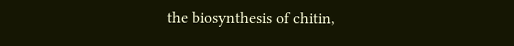the biosynthesis of chitin,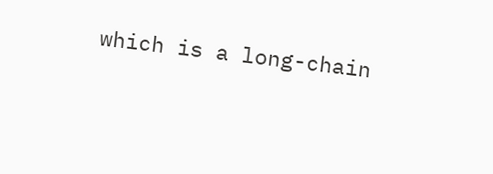which is a long-chain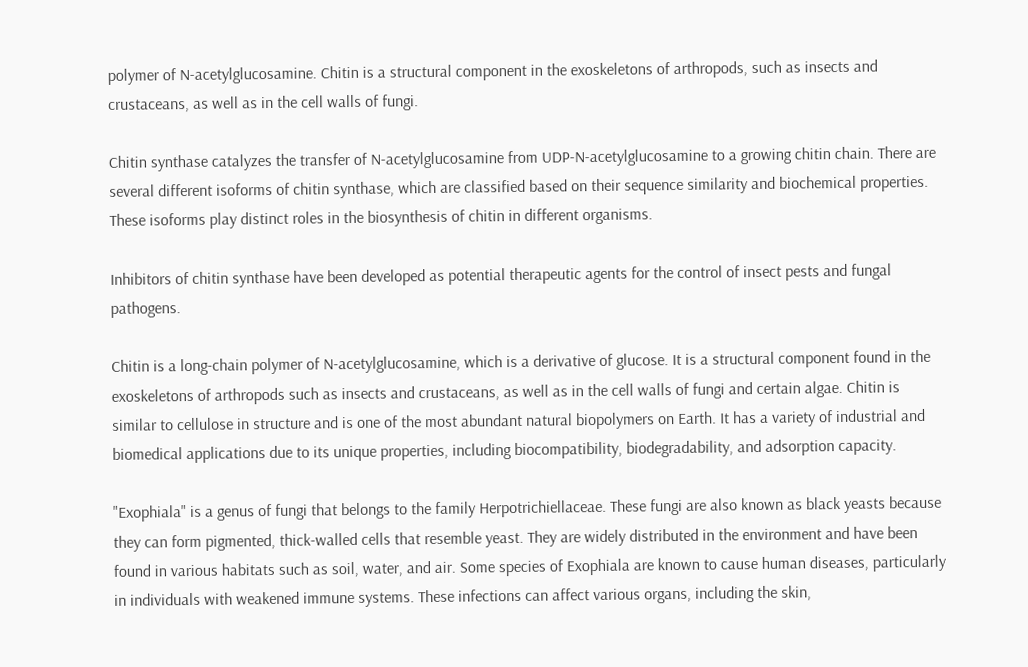polymer of N-acetylglucosamine. Chitin is a structural component in the exoskeletons of arthropods, such as insects and crustaceans, as well as in the cell walls of fungi.

Chitin synthase catalyzes the transfer of N-acetylglucosamine from UDP-N-acetylglucosamine to a growing chitin chain. There are several different isoforms of chitin synthase, which are classified based on their sequence similarity and biochemical properties. These isoforms play distinct roles in the biosynthesis of chitin in different organisms.

Inhibitors of chitin synthase have been developed as potential therapeutic agents for the control of insect pests and fungal pathogens.

Chitin is a long-chain polymer of N-acetylglucosamine, which is a derivative of glucose. It is a structural component found in the exoskeletons of arthropods such as insects and crustaceans, as well as in the cell walls of fungi and certain algae. Chitin is similar to cellulose in structure and is one of the most abundant natural biopolymers on Earth. It has a variety of industrial and biomedical applications due to its unique properties, including biocompatibility, biodegradability, and adsorption capacity.

"Exophiala" is a genus of fungi that belongs to the family Herpotrichiellaceae. These fungi are also known as black yeasts because they can form pigmented, thick-walled cells that resemble yeast. They are widely distributed in the environment and have been found in various habitats such as soil, water, and air. Some species of Exophiala are known to cause human diseases, particularly in individuals with weakened immune systems. These infections can affect various organs, including the skin,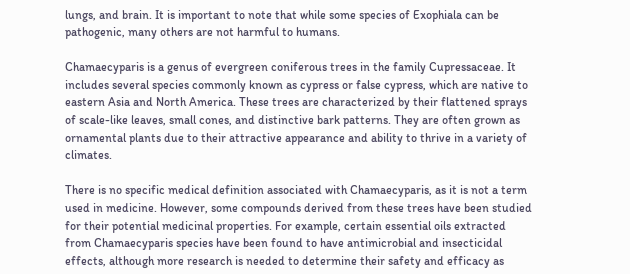lungs, and brain. It is important to note that while some species of Exophiala can be pathogenic, many others are not harmful to humans.

Chamaecyparis is a genus of evergreen coniferous trees in the family Cupressaceae. It includes several species commonly known as cypress or false cypress, which are native to eastern Asia and North America. These trees are characterized by their flattened sprays of scale-like leaves, small cones, and distinctive bark patterns. They are often grown as ornamental plants due to their attractive appearance and ability to thrive in a variety of climates.

There is no specific medical definition associated with Chamaecyparis, as it is not a term used in medicine. However, some compounds derived from these trees have been studied for their potential medicinal properties. For example, certain essential oils extracted from Chamaecyparis species have been found to have antimicrobial and insecticidal effects, although more research is needed to determine their safety and efficacy as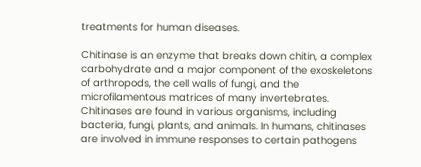treatments for human diseases.

Chitinase is an enzyme that breaks down chitin, a complex carbohydrate and a major component of the exoskeletons of arthropods, the cell walls of fungi, and the microfilamentous matrices of many invertebrates. Chitinases are found in various organisms, including bacteria, fungi, plants, and animals. In humans, chitinases are involved in immune responses to certain pathogens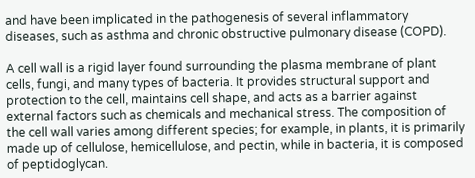and have been implicated in the pathogenesis of several inflammatory diseases, such as asthma and chronic obstructive pulmonary disease (COPD).

A cell wall is a rigid layer found surrounding the plasma membrane of plant cells, fungi, and many types of bacteria. It provides structural support and protection to the cell, maintains cell shape, and acts as a barrier against external factors such as chemicals and mechanical stress. The composition of the cell wall varies among different species; for example, in plants, it is primarily made up of cellulose, hemicellulose, and pectin, while in bacteria, it is composed of peptidoglycan.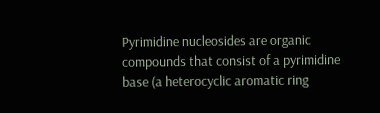Pyrimidine nucleosides are organic compounds that consist of a pyrimidine base (a heterocyclic aromatic ring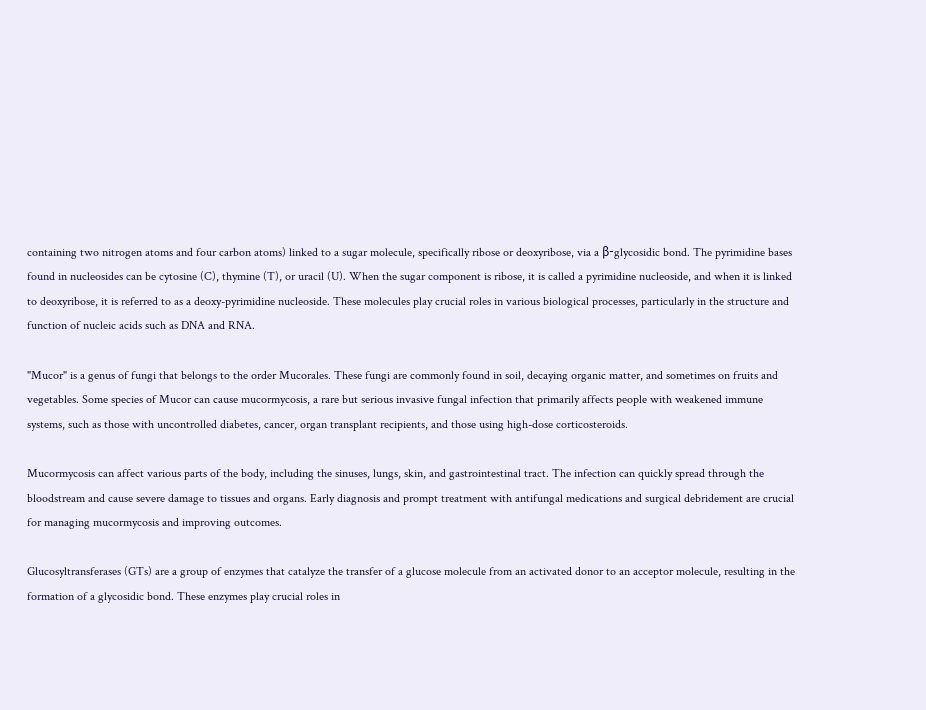containing two nitrogen atoms and four carbon atoms) linked to a sugar molecule, specifically ribose or deoxyribose, via a β-glycosidic bond. The pyrimidine bases found in nucleosides can be cytosine (C), thymine (T), or uracil (U). When the sugar component is ribose, it is called a pyrimidine nucleoside, and when it is linked to deoxyribose, it is referred to as a deoxy-pyrimidine nucleoside. These molecules play crucial roles in various biological processes, particularly in the structure and function of nucleic acids such as DNA and RNA.

"Mucor" is a genus of fungi that belongs to the order Mucorales. These fungi are commonly found in soil, decaying organic matter, and sometimes on fruits and vegetables. Some species of Mucor can cause mucormycosis, a rare but serious invasive fungal infection that primarily affects people with weakened immune systems, such as those with uncontrolled diabetes, cancer, organ transplant recipients, and those using high-dose corticosteroids.

Mucormycosis can affect various parts of the body, including the sinuses, lungs, skin, and gastrointestinal tract. The infection can quickly spread through the bloodstream and cause severe damage to tissues and organs. Early diagnosis and prompt treatment with antifungal medications and surgical debridement are crucial for managing mucormycosis and improving outcomes.

Glucosyltransferases (GTs) are a group of enzymes that catalyze the transfer of a glucose molecule from an activated donor to an acceptor molecule, resulting in the formation of a glycosidic bond. These enzymes play crucial roles in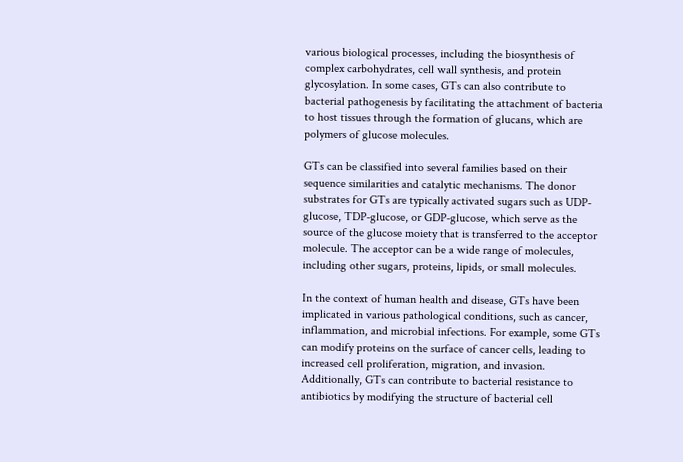various biological processes, including the biosynthesis of complex carbohydrates, cell wall synthesis, and protein glycosylation. In some cases, GTs can also contribute to bacterial pathogenesis by facilitating the attachment of bacteria to host tissues through the formation of glucans, which are polymers of glucose molecules.

GTs can be classified into several families based on their sequence similarities and catalytic mechanisms. The donor substrates for GTs are typically activated sugars such as UDP-glucose, TDP-glucose, or GDP-glucose, which serve as the source of the glucose moiety that is transferred to the acceptor molecule. The acceptor can be a wide range of molecules, including other sugars, proteins, lipids, or small molecules.

In the context of human health and disease, GTs have been implicated in various pathological conditions, such as cancer, inflammation, and microbial infections. For example, some GTs can modify proteins on the surface of cancer cells, leading to increased cell proliferation, migration, and invasion. Additionally, GTs can contribute to bacterial resistance to antibiotics by modifying the structure of bacterial cell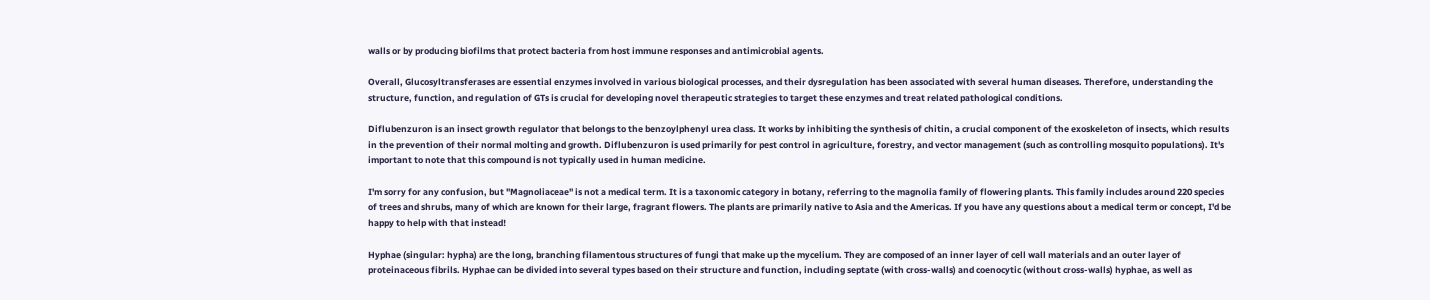walls or by producing biofilms that protect bacteria from host immune responses and antimicrobial agents.

Overall, Glucosyltransferases are essential enzymes involved in various biological processes, and their dysregulation has been associated with several human diseases. Therefore, understanding the structure, function, and regulation of GTs is crucial for developing novel therapeutic strategies to target these enzymes and treat related pathological conditions.

Diflubenzuron is an insect growth regulator that belongs to the benzoylphenyl urea class. It works by inhibiting the synthesis of chitin, a crucial component of the exoskeleton of insects, which results in the prevention of their normal molting and growth. Diflubenzuron is used primarily for pest control in agriculture, forestry, and vector management (such as controlling mosquito populations). It's important to note that this compound is not typically used in human medicine.

I'm sorry for any confusion, but "Magnoliaceae" is not a medical term. It is a taxonomic category in botany, referring to the magnolia family of flowering plants. This family includes around 220 species of trees and shrubs, many of which are known for their large, fragrant flowers. The plants are primarily native to Asia and the Americas. If you have any questions about a medical term or concept, I'd be happy to help with that instead!

Hyphae (singular: hypha) are the long, branching filamentous structures of fungi that make up the mycelium. They are composed of an inner layer of cell wall materials and an outer layer of proteinaceous fibrils. Hyphae can be divided into several types based on their structure and function, including septate (with cross-walls) and coenocytic (without cross-walls) hyphae, as well as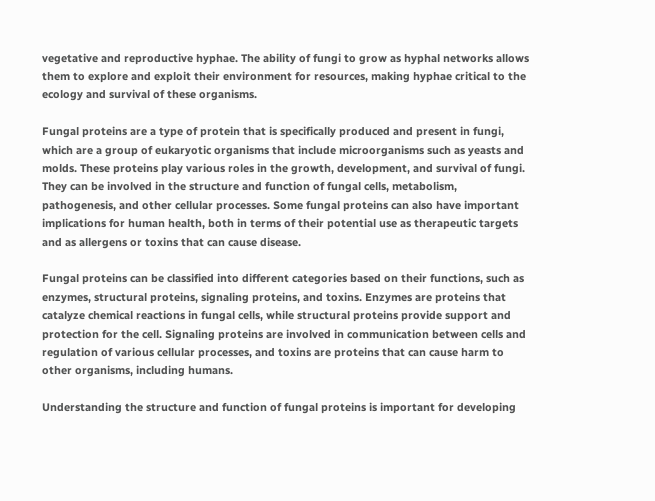vegetative and reproductive hyphae. The ability of fungi to grow as hyphal networks allows them to explore and exploit their environment for resources, making hyphae critical to the ecology and survival of these organisms.

Fungal proteins are a type of protein that is specifically produced and present in fungi, which are a group of eukaryotic organisms that include microorganisms such as yeasts and molds. These proteins play various roles in the growth, development, and survival of fungi. They can be involved in the structure and function of fungal cells, metabolism, pathogenesis, and other cellular processes. Some fungal proteins can also have important implications for human health, both in terms of their potential use as therapeutic targets and as allergens or toxins that can cause disease.

Fungal proteins can be classified into different categories based on their functions, such as enzymes, structural proteins, signaling proteins, and toxins. Enzymes are proteins that catalyze chemical reactions in fungal cells, while structural proteins provide support and protection for the cell. Signaling proteins are involved in communication between cells and regulation of various cellular processes, and toxins are proteins that can cause harm to other organisms, including humans.

Understanding the structure and function of fungal proteins is important for developing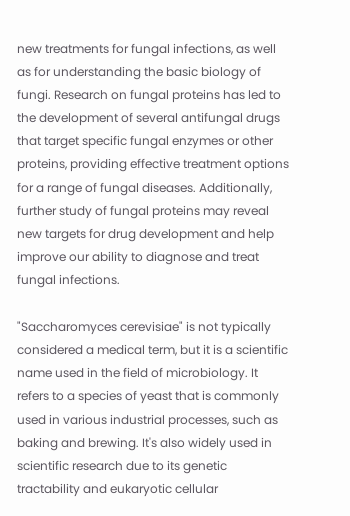new treatments for fungal infections, as well as for understanding the basic biology of fungi. Research on fungal proteins has led to the development of several antifungal drugs that target specific fungal enzymes or other proteins, providing effective treatment options for a range of fungal diseases. Additionally, further study of fungal proteins may reveal new targets for drug development and help improve our ability to diagnose and treat fungal infections.

"Saccharomyces cerevisiae" is not typically considered a medical term, but it is a scientific name used in the field of microbiology. It refers to a species of yeast that is commonly used in various industrial processes, such as baking and brewing. It's also widely used in scientific research due to its genetic tractability and eukaryotic cellular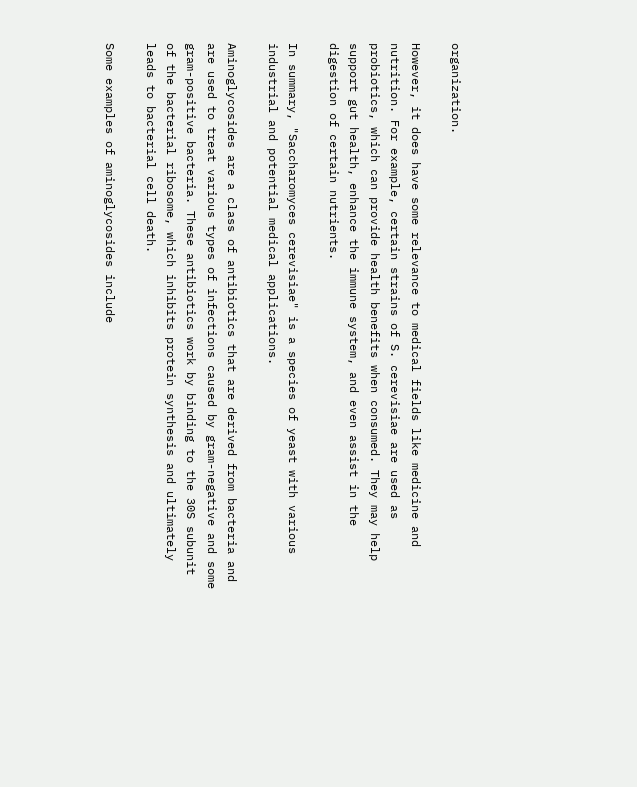organization.

However, it does have some relevance to medical fields like medicine and nutrition. For example, certain strains of S. cerevisiae are used as probiotics, which can provide health benefits when consumed. They may help support gut health, enhance the immune system, and even assist in the digestion of certain nutrients.

In summary, "Saccharomyces cerevisiae" is a species of yeast with various industrial and potential medical applications.

Aminoglycosides are a class of antibiotics that are derived from bacteria and are used to treat various types of infections caused by gram-negative and some gram-positive bacteria. These antibiotics work by binding to the 30S subunit of the bacterial ribosome, which inhibits protein synthesis and ultimately leads to bacterial cell death.

Some examples of aminoglycosides include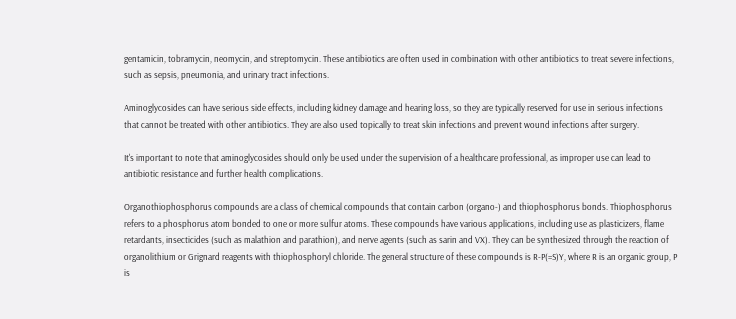gentamicin, tobramycin, neomycin, and streptomycin. These antibiotics are often used in combination with other antibiotics to treat severe infections, such as sepsis, pneumonia, and urinary tract infections.

Aminoglycosides can have serious side effects, including kidney damage and hearing loss, so they are typically reserved for use in serious infections that cannot be treated with other antibiotics. They are also used topically to treat skin infections and prevent wound infections after surgery.

It's important to note that aminoglycosides should only be used under the supervision of a healthcare professional, as improper use can lead to antibiotic resistance and further health complications.

Organothiophosphorus compounds are a class of chemical compounds that contain carbon (organo-) and thiophosphorus bonds. Thiophosphorus refers to a phosphorus atom bonded to one or more sulfur atoms. These compounds have various applications, including use as plasticizers, flame retardants, insecticides (such as malathion and parathion), and nerve agents (such as sarin and VX). They can be synthesized through the reaction of organolithium or Grignard reagents with thiophosphoryl chloride. The general structure of these compounds is R-P(=S)Y, where R is an organic group, P is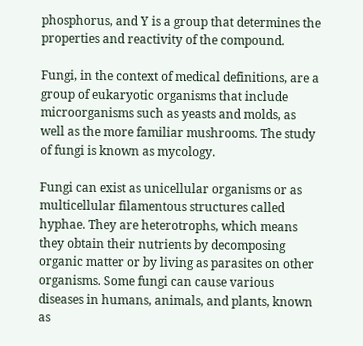phosphorus, and Y is a group that determines the properties and reactivity of the compound.

Fungi, in the context of medical definitions, are a group of eukaryotic organisms that include microorganisms such as yeasts and molds, as well as the more familiar mushrooms. The study of fungi is known as mycology.

Fungi can exist as unicellular organisms or as multicellular filamentous structures called hyphae. They are heterotrophs, which means they obtain their nutrients by decomposing organic matter or by living as parasites on other organisms. Some fungi can cause various diseases in humans, animals, and plants, known as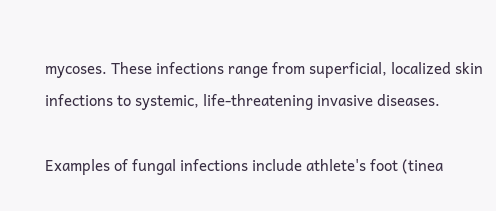mycoses. These infections range from superficial, localized skin infections to systemic, life-threatening invasive diseases.

Examples of fungal infections include athlete's foot (tinea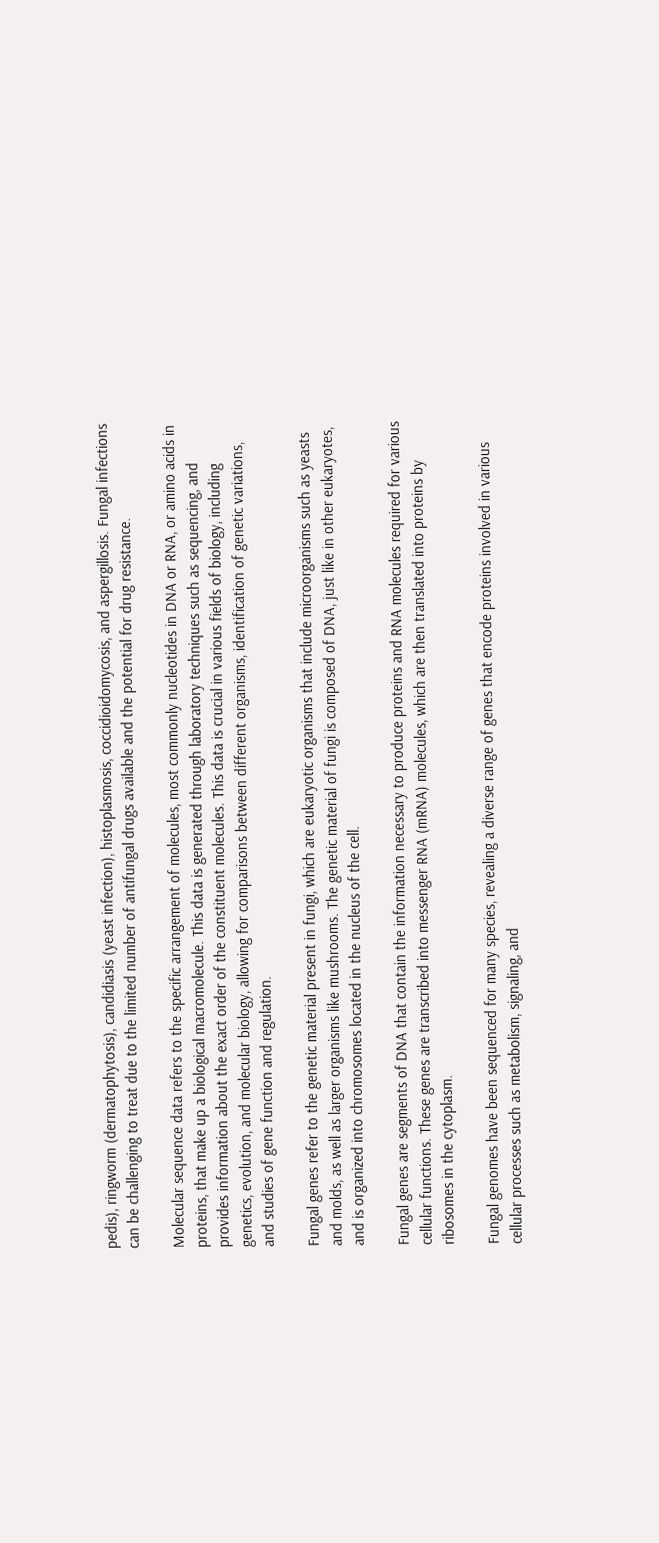pedis), ringworm (dermatophytosis), candidiasis (yeast infection), histoplasmosis, coccidioidomycosis, and aspergillosis. Fungal infections can be challenging to treat due to the limited number of antifungal drugs available and the potential for drug resistance.

Molecular sequence data refers to the specific arrangement of molecules, most commonly nucleotides in DNA or RNA, or amino acids in proteins, that make up a biological macromolecule. This data is generated through laboratory techniques such as sequencing, and provides information about the exact order of the constituent molecules. This data is crucial in various fields of biology, including genetics, evolution, and molecular biology, allowing for comparisons between different organisms, identification of genetic variations, and studies of gene function and regulation.

Fungal genes refer to the genetic material present in fungi, which are eukaryotic organisms that include microorganisms such as yeasts and molds, as well as larger organisms like mushrooms. The genetic material of fungi is composed of DNA, just like in other eukaryotes, and is organized into chromosomes located in the nucleus of the cell.

Fungal genes are segments of DNA that contain the information necessary to produce proteins and RNA molecules required for various cellular functions. These genes are transcribed into messenger RNA (mRNA) molecules, which are then translated into proteins by ribosomes in the cytoplasm.

Fungal genomes have been sequenced for many species, revealing a diverse range of genes that encode proteins involved in various cellular processes such as metabolism, signaling, and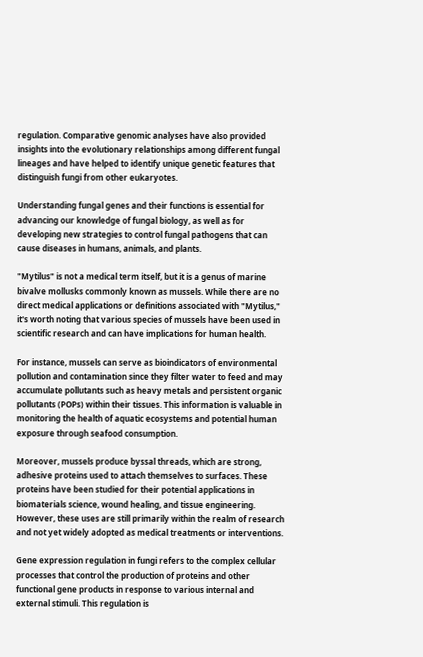regulation. Comparative genomic analyses have also provided insights into the evolutionary relationships among different fungal lineages and have helped to identify unique genetic features that distinguish fungi from other eukaryotes.

Understanding fungal genes and their functions is essential for advancing our knowledge of fungal biology, as well as for developing new strategies to control fungal pathogens that can cause diseases in humans, animals, and plants.

"Mytilus" is not a medical term itself, but it is a genus of marine bivalve mollusks commonly known as mussels. While there are no direct medical applications or definitions associated with "Mytilus," it's worth noting that various species of mussels have been used in scientific research and can have implications for human health.

For instance, mussels can serve as bioindicators of environmental pollution and contamination since they filter water to feed and may accumulate pollutants such as heavy metals and persistent organic pollutants (POPs) within their tissues. This information is valuable in monitoring the health of aquatic ecosystems and potential human exposure through seafood consumption.

Moreover, mussels produce byssal threads, which are strong, adhesive proteins used to attach themselves to surfaces. These proteins have been studied for their potential applications in biomaterials science, wound healing, and tissue engineering. However, these uses are still primarily within the realm of research and not yet widely adopted as medical treatments or interventions.

Gene expression regulation in fungi refers to the complex cellular processes that control the production of proteins and other functional gene products in response to various internal and external stimuli. This regulation is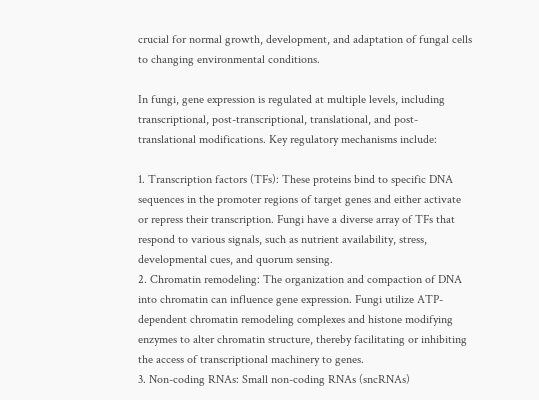crucial for normal growth, development, and adaptation of fungal cells to changing environmental conditions.

In fungi, gene expression is regulated at multiple levels, including transcriptional, post-transcriptional, translational, and post-translational modifications. Key regulatory mechanisms include:

1. Transcription factors (TFs): These proteins bind to specific DNA sequences in the promoter regions of target genes and either activate or repress their transcription. Fungi have a diverse array of TFs that respond to various signals, such as nutrient availability, stress, developmental cues, and quorum sensing.
2. Chromatin remodeling: The organization and compaction of DNA into chromatin can influence gene expression. Fungi utilize ATP-dependent chromatin remodeling complexes and histone modifying enzymes to alter chromatin structure, thereby facilitating or inhibiting the access of transcriptional machinery to genes.
3. Non-coding RNAs: Small non-coding RNAs (sncRNAs)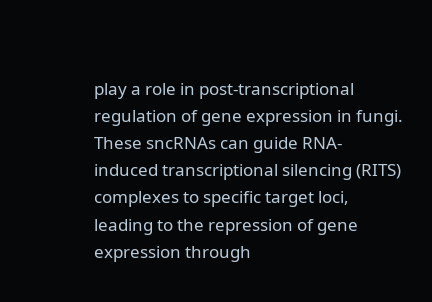play a role in post-transcriptional regulation of gene expression in fungi. These sncRNAs can guide RNA-induced transcriptional silencing (RITS) complexes to specific target loci, leading to the repression of gene expression through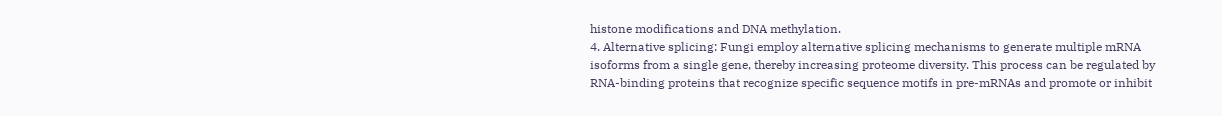histone modifications and DNA methylation.
4. Alternative splicing: Fungi employ alternative splicing mechanisms to generate multiple mRNA isoforms from a single gene, thereby increasing proteome diversity. This process can be regulated by RNA-binding proteins that recognize specific sequence motifs in pre-mRNAs and promote or inhibit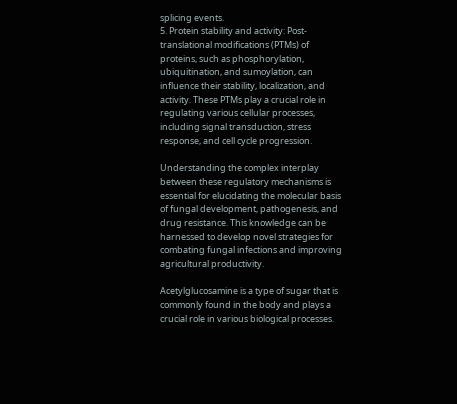splicing events.
5. Protein stability and activity: Post-translational modifications (PTMs) of proteins, such as phosphorylation, ubiquitination, and sumoylation, can influence their stability, localization, and activity. These PTMs play a crucial role in regulating various cellular processes, including signal transduction, stress response, and cell cycle progression.

Understanding the complex interplay between these regulatory mechanisms is essential for elucidating the molecular basis of fungal development, pathogenesis, and drug resistance. This knowledge can be harnessed to develop novel strategies for combating fungal infections and improving agricultural productivity.

Acetylglucosamine is a type of sugar that is commonly found in the body and plays a crucial role in various biological processes.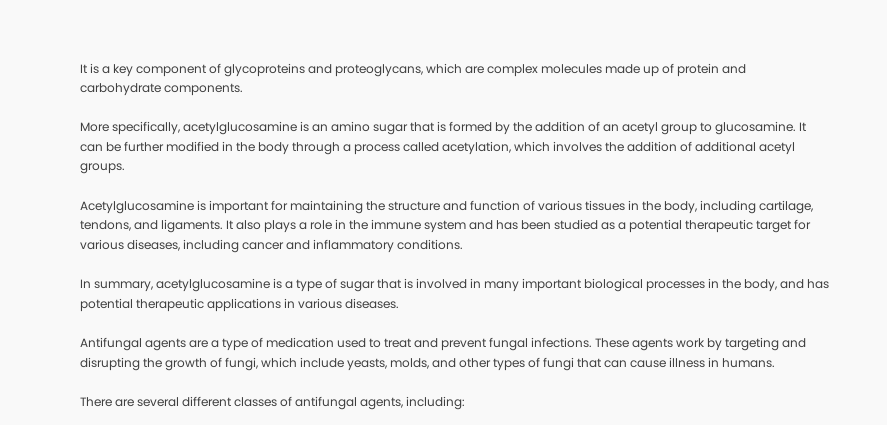It is a key component of glycoproteins and proteoglycans, which are complex molecules made up of protein and carbohydrate components.

More specifically, acetylglucosamine is an amino sugar that is formed by the addition of an acetyl group to glucosamine. It can be further modified in the body through a process called acetylation, which involves the addition of additional acetyl groups.

Acetylglucosamine is important for maintaining the structure and function of various tissues in the body, including cartilage, tendons, and ligaments. It also plays a role in the immune system and has been studied as a potential therapeutic target for various diseases, including cancer and inflammatory conditions.

In summary, acetylglucosamine is a type of sugar that is involved in many important biological processes in the body, and has potential therapeutic applications in various diseases.

Antifungal agents are a type of medication used to treat and prevent fungal infections. These agents work by targeting and disrupting the growth of fungi, which include yeasts, molds, and other types of fungi that can cause illness in humans.

There are several different classes of antifungal agents, including: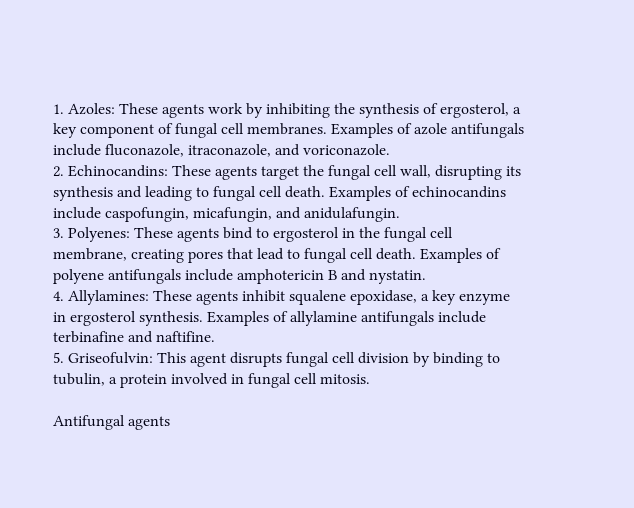1. Azoles: These agents work by inhibiting the synthesis of ergosterol, a key component of fungal cell membranes. Examples of azole antifungals include fluconazole, itraconazole, and voriconazole.
2. Echinocandins: These agents target the fungal cell wall, disrupting its synthesis and leading to fungal cell death. Examples of echinocandins include caspofungin, micafungin, and anidulafungin.
3. Polyenes: These agents bind to ergosterol in the fungal cell membrane, creating pores that lead to fungal cell death. Examples of polyene antifungals include amphotericin B and nystatin.
4. Allylamines: These agents inhibit squalene epoxidase, a key enzyme in ergosterol synthesis. Examples of allylamine antifungals include terbinafine and naftifine.
5. Griseofulvin: This agent disrupts fungal cell division by binding to tubulin, a protein involved in fungal cell mitosis.

Antifungal agents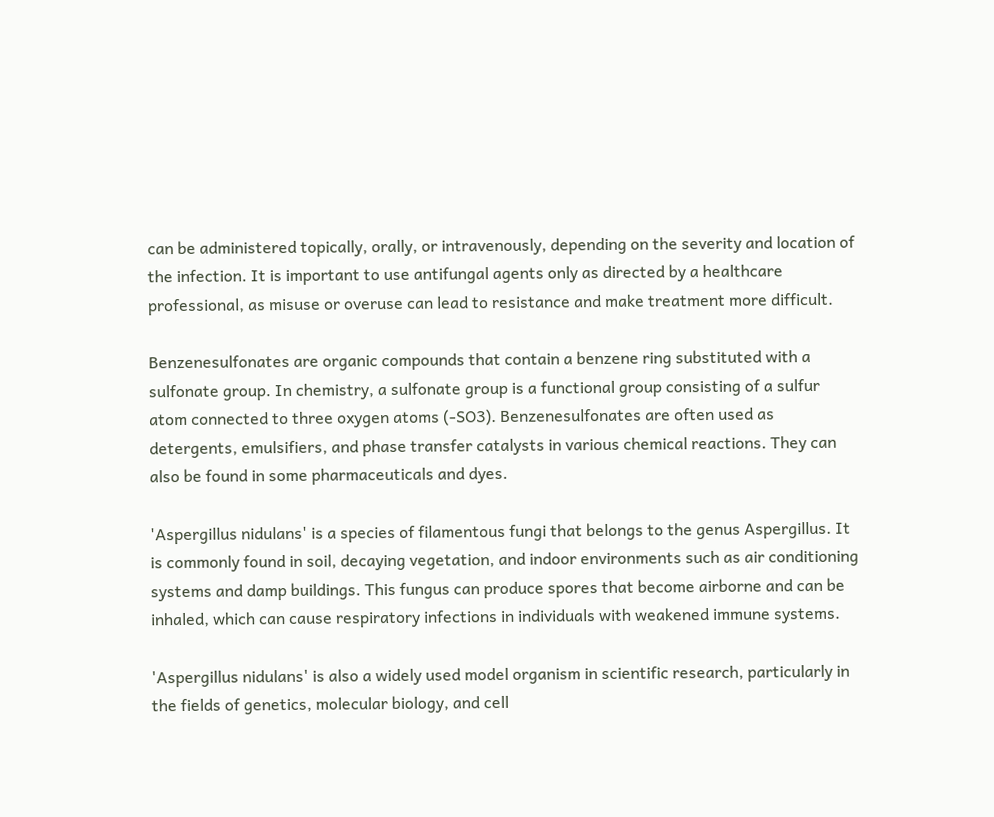can be administered topically, orally, or intravenously, depending on the severity and location of the infection. It is important to use antifungal agents only as directed by a healthcare professional, as misuse or overuse can lead to resistance and make treatment more difficult.

Benzenesulfonates are organic compounds that contain a benzene ring substituted with a sulfonate group. In chemistry, a sulfonate group is a functional group consisting of a sulfur atom connected to three oxygen atoms (-SO3). Benzenesulfonates are often used as detergents, emulsifiers, and phase transfer catalysts in various chemical reactions. They can also be found in some pharmaceuticals and dyes.

'Aspergillus nidulans' is a species of filamentous fungi that belongs to the genus Aspergillus. It is commonly found in soil, decaying vegetation, and indoor environments such as air conditioning systems and damp buildings. This fungus can produce spores that become airborne and can be inhaled, which can cause respiratory infections in individuals with weakened immune systems.

'Aspergillus nidulans' is also a widely used model organism in scientific research, particularly in the fields of genetics, molecular biology, and cell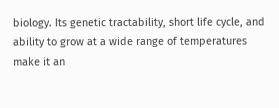biology. Its genetic tractability, short life cycle, and ability to grow at a wide range of temperatures make it an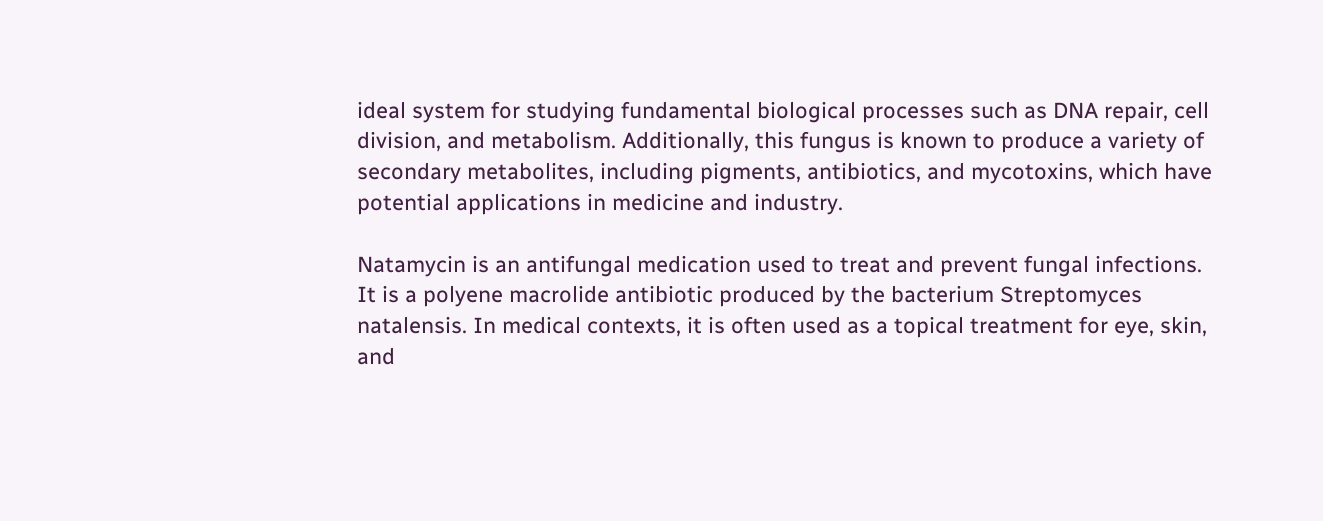ideal system for studying fundamental biological processes such as DNA repair, cell division, and metabolism. Additionally, this fungus is known to produce a variety of secondary metabolites, including pigments, antibiotics, and mycotoxins, which have potential applications in medicine and industry.

Natamycin is an antifungal medication used to treat and prevent fungal infections. It is a polyene macrolide antibiotic produced by the bacterium Streptomyces natalensis. In medical contexts, it is often used as a topical treatment for eye, skin, and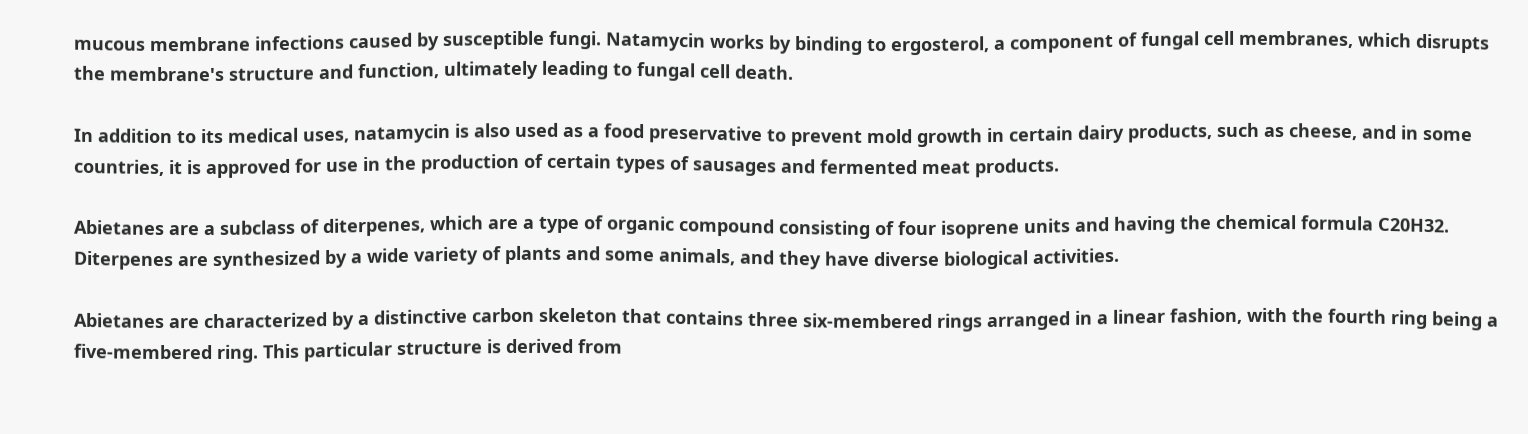mucous membrane infections caused by susceptible fungi. Natamycin works by binding to ergosterol, a component of fungal cell membranes, which disrupts the membrane's structure and function, ultimately leading to fungal cell death.

In addition to its medical uses, natamycin is also used as a food preservative to prevent mold growth in certain dairy products, such as cheese, and in some countries, it is approved for use in the production of certain types of sausages and fermented meat products.

Abietanes are a subclass of diterpenes, which are a type of organic compound consisting of four isoprene units and having the chemical formula C20H32. Diterpenes are synthesized by a wide variety of plants and some animals, and they have diverse biological activities.

Abietanes are characterized by a distinctive carbon skeleton that contains three six-membered rings arranged in a linear fashion, with the fourth ring being a five-membered ring. This particular structure is derived from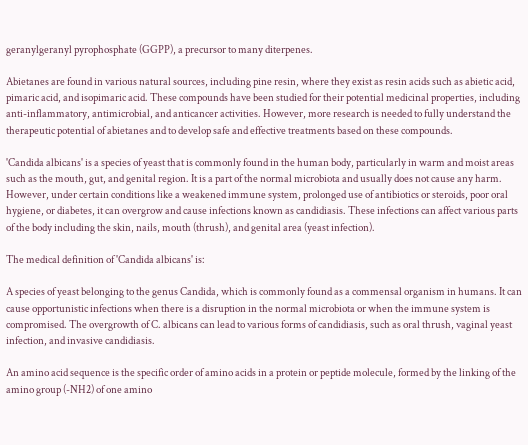geranylgeranyl pyrophosphate (GGPP), a precursor to many diterpenes.

Abietanes are found in various natural sources, including pine resin, where they exist as resin acids such as abietic acid, pimaric acid, and isopimaric acid. These compounds have been studied for their potential medicinal properties, including anti-inflammatory, antimicrobial, and anticancer activities. However, more research is needed to fully understand the therapeutic potential of abietanes and to develop safe and effective treatments based on these compounds.

'Candida albicans' is a species of yeast that is commonly found in the human body, particularly in warm and moist areas such as the mouth, gut, and genital region. It is a part of the normal microbiota and usually does not cause any harm. However, under certain conditions like a weakened immune system, prolonged use of antibiotics or steroids, poor oral hygiene, or diabetes, it can overgrow and cause infections known as candidiasis. These infections can affect various parts of the body including the skin, nails, mouth (thrush), and genital area (yeast infection).

The medical definition of 'Candida albicans' is:

A species of yeast belonging to the genus Candida, which is commonly found as a commensal organism in humans. It can cause opportunistic infections when there is a disruption in the normal microbiota or when the immune system is compromised. The overgrowth of C. albicans can lead to various forms of candidiasis, such as oral thrush, vaginal yeast infection, and invasive candidiasis.

An amino acid sequence is the specific order of amino acids in a protein or peptide molecule, formed by the linking of the amino group (-NH2) of one amino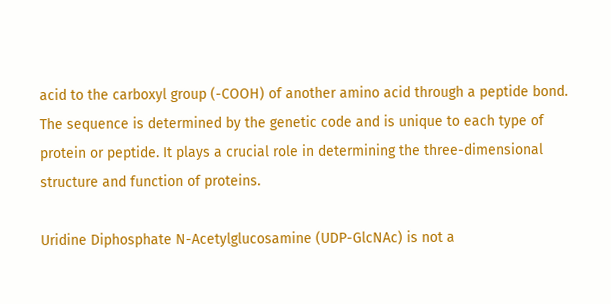acid to the carboxyl group (-COOH) of another amino acid through a peptide bond. The sequence is determined by the genetic code and is unique to each type of protein or peptide. It plays a crucial role in determining the three-dimensional structure and function of proteins.

Uridine Diphosphate N-Acetylglucosamine (UDP-GlcNAc) is not a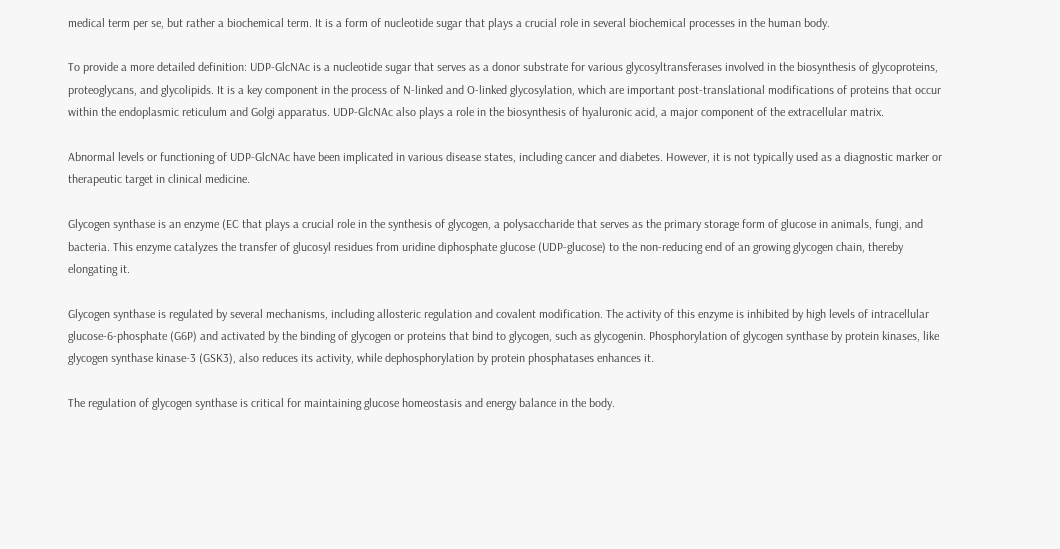medical term per se, but rather a biochemical term. It is a form of nucleotide sugar that plays a crucial role in several biochemical processes in the human body.

To provide a more detailed definition: UDP-GlcNAc is a nucleotide sugar that serves as a donor substrate for various glycosyltransferases involved in the biosynthesis of glycoproteins, proteoglycans, and glycolipids. It is a key component in the process of N-linked and O-linked glycosylation, which are important post-translational modifications of proteins that occur within the endoplasmic reticulum and Golgi apparatus. UDP-GlcNAc also plays a role in the biosynthesis of hyaluronic acid, a major component of the extracellular matrix.

Abnormal levels or functioning of UDP-GlcNAc have been implicated in various disease states, including cancer and diabetes. However, it is not typically used as a diagnostic marker or therapeutic target in clinical medicine.

Glycogen synthase is an enzyme (EC that plays a crucial role in the synthesis of glycogen, a polysaccharide that serves as the primary storage form of glucose in animals, fungi, and bacteria. This enzyme catalyzes the transfer of glucosyl residues from uridine diphosphate glucose (UDP-glucose) to the non-reducing end of an growing glycogen chain, thereby elongating it.

Glycogen synthase is regulated by several mechanisms, including allosteric regulation and covalent modification. The activity of this enzyme is inhibited by high levels of intracellular glucose-6-phosphate (G6P) and activated by the binding of glycogen or proteins that bind to glycogen, such as glycogenin. Phosphorylation of glycogen synthase by protein kinases, like glycogen synthase kinase-3 (GSK3), also reduces its activity, while dephosphorylation by protein phosphatases enhances it.

The regulation of glycogen synthase is critical for maintaining glucose homeostasis and energy balance in the body.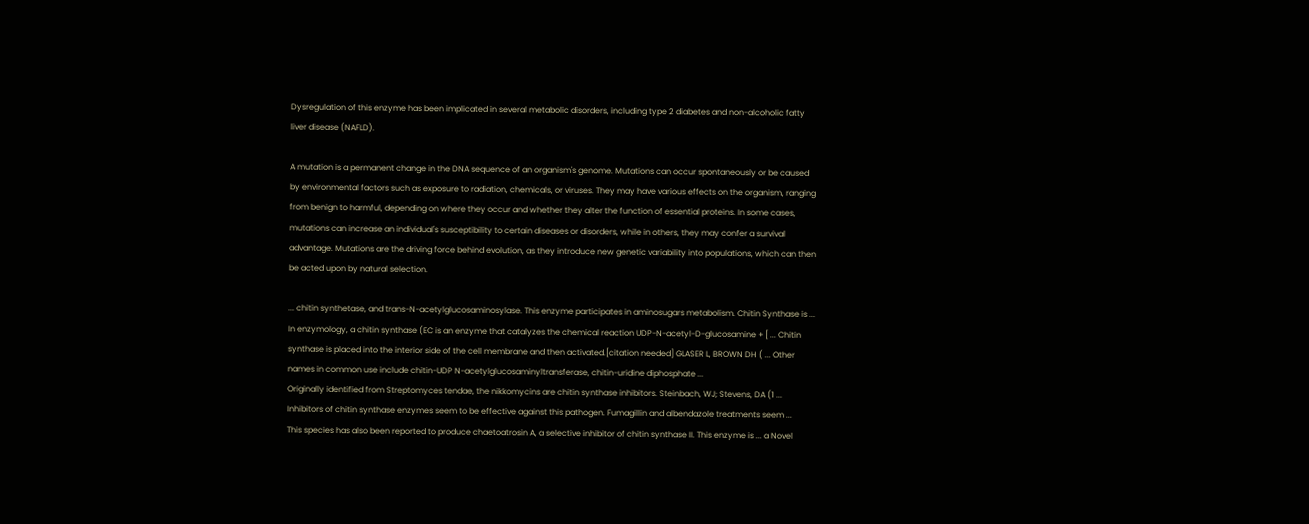Dysregulation of this enzyme has been implicated in several metabolic disorders, including type 2 diabetes and non-alcoholic fatty liver disease (NAFLD).

A mutation is a permanent change in the DNA sequence of an organism's genome. Mutations can occur spontaneously or be caused by environmental factors such as exposure to radiation, chemicals, or viruses. They may have various effects on the organism, ranging from benign to harmful, depending on where they occur and whether they alter the function of essential proteins. In some cases, mutations can increase an individual's susceptibility to certain diseases or disorders, while in others, they may confer a survival advantage. Mutations are the driving force behind evolution, as they introduce new genetic variability into populations, which can then be acted upon by natural selection.

... chitin synthetase, and trans-N-acetylglucosaminosylase. This enzyme participates in aminosugars metabolism. Chitin Synthase is ... In enzymology, a chitin synthase (EC is an enzyme that catalyzes the chemical reaction UDP-N-acetyl-D-glucosamine + [ ... Chitin synthase is placed into the interior side of the cell membrane and then activated.[citation needed] GLASER L, BROWN DH ( ... Other names in common use include chitin-UDP N-acetylglucosaminyltransferase, chitin-uridine diphosphate ...
Originally identified from Streptomyces tendae, the nikkomycins are chitin synthase inhibitors. Steinbach, WJ; Stevens, DA (1 ...
Inhibitors of chitin synthase enzymes seem to be effective against this pathogen. Fumagillin and albendazole treatments seem ...
This species has also been reported to produce chaetoatrosin A, a selective inhibitor of chitin synthase II. This enzyme is ... a Novel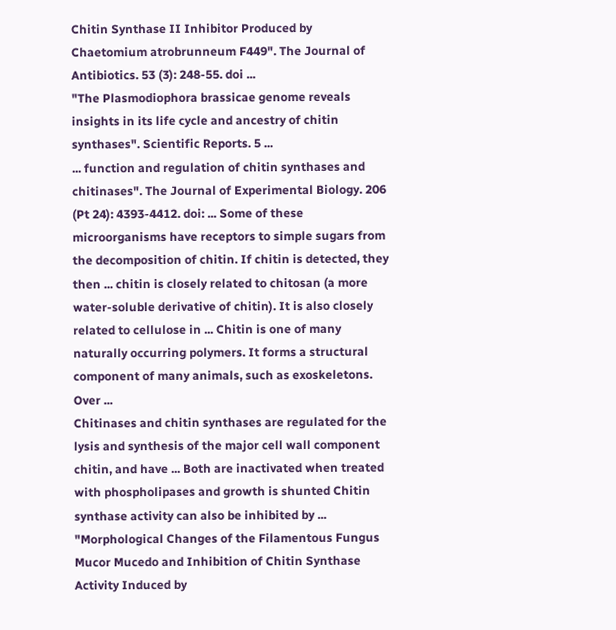Chitin Synthase II Inhibitor Produced by Chaetomium atrobrunneum F449". The Journal of Antibiotics. 53 (3): 248-55. doi ...
"The Plasmodiophora brassicae genome reveals insights in its life cycle and ancestry of chitin synthases". Scientific Reports. 5 ...
... function and regulation of chitin synthases and chitinases". The Journal of Experimental Biology. 206 (Pt 24): 4393-4412. doi: ... Some of these microorganisms have receptors to simple sugars from the decomposition of chitin. If chitin is detected, they then ... chitin is closely related to chitosan (a more water-soluble derivative of chitin). It is also closely related to cellulose in ... Chitin is one of many naturally occurring polymers. It forms a structural component of many animals, such as exoskeletons. Over ...
Chitinases and chitin synthases are regulated for the lysis and synthesis of the major cell wall component chitin, and have ... Both are inactivated when treated with phospholipases and growth is shunted Chitin synthase activity can also be inhibited by ... "Morphological Changes of the Filamentous Fungus Mucor Mucedo and Inhibition of Chitin Synthase Activity Induced by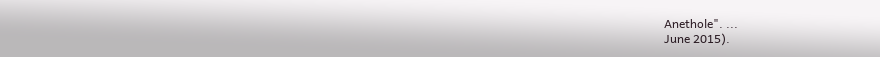Anethole". ...
June 2015).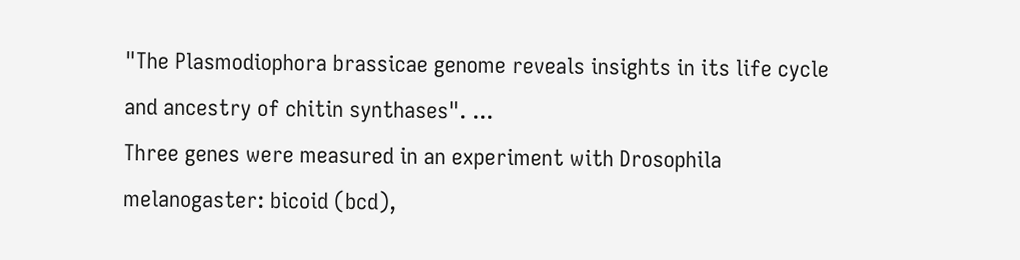"The Plasmodiophora brassicae genome reveals insights in its life cycle and ancestry of chitin synthases". ...
Three genes were measured in an experiment with Drosophila melanogaster: bicoid (bcd),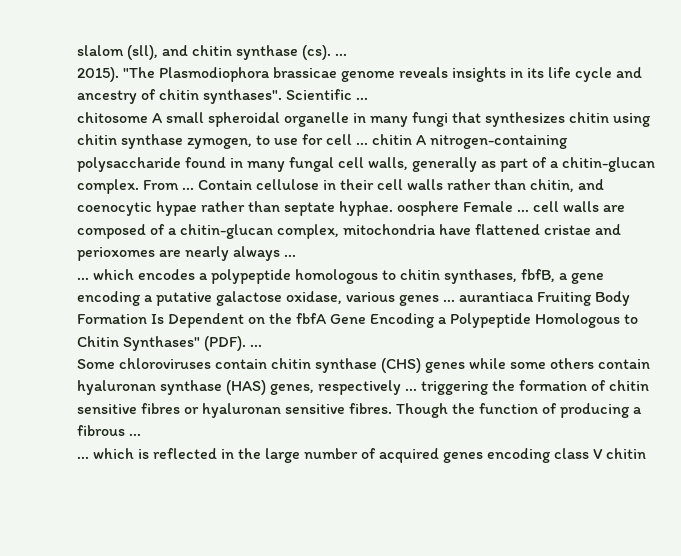slalom (sll), and chitin synthase (cs). ...
2015). "The Plasmodiophora brassicae genome reveals insights in its life cycle and ancestry of chitin synthases". Scientific ...
chitosome A small spheroidal organelle in many fungi that synthesizes chitin using chitin synthase zymogen, to use for cell ... chitin A nitrogen-containing polysaccharide found in many fungal cell walls, generally as part of a chitin-glucan complex. From ... Contain cellulose in their cell walls rather than chitin, and coenocytic hypae rather than septate hyphae. oosphere Female ... cell walls are composed of a chitin-glucan complex, mitochondria have flattened cristae and perioxomes are nearly always ...
... which encodes a polypeptide homologous to chitin synthases, fbfB, a gene encoding a putative galactose oxidase, various genes ... aurantiaca Fruiting Body Formation Is Dependent on the fbfA Gene Encoding a Polypeptide Homologous to Chitin Synthases" (PDF). ...
Some chloroviruses contain chitin synthase (CHS) genes while some others contain hyaluronan synthase (HAS) genes, respectively ... triggering the formation of chitin sensitive fibres or hyaluronan sensitive fibres. Though the function of producing a fibrous ...
... which is reflected in the large number of acquired genes encoding class V chitin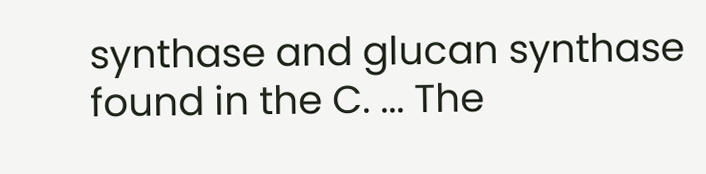synthase and glucan synthase found in the C. ... The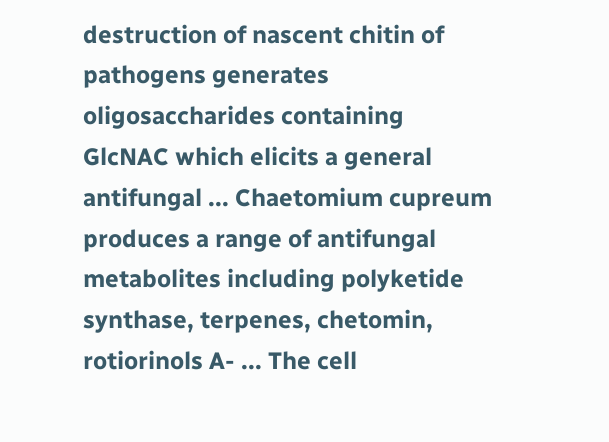destruction of nascent chitin of pathogens generates oligosaccharides containing GlcNAC which elicits a general antifungal ... Chaetomium cupreum produces a range of antifungal metabolites including polyketide synthase, terpenes, chetomin, rotiorinols A- ... The cell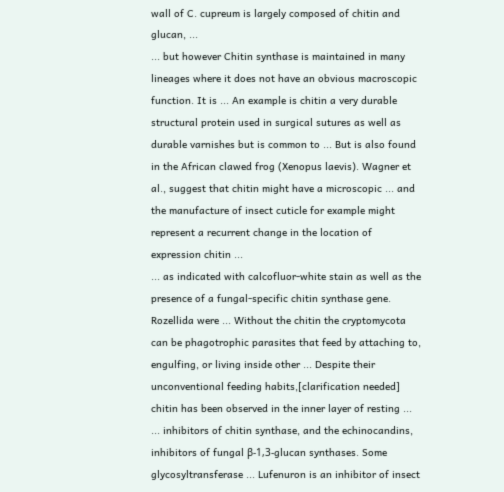wall of C. cupreum is largely composed of chitin and glucan, ...
... but however Chitin synthase is maintained in many lineages where it does not have an obvious macroscopic function. It is ... An example is chitin a very durable structural protein used in surgical sutures as well as durable varnishes but is common to ... But is also found in the African clawed frog (Xenopus laevis). Wagner et al., suggest that chitin might have a microscopic ... and the manufacture of insect cuticle for example might represent a recurrent change in the location of expression chitin ...
... as indicated with calcofluor-white stain as well as the presence of a fungal-specific chitin synthase gene. Rozellida were ... Without the chitin the cryptomycota can be phagotrophic parasites that feed by attaching to, engulfing, or living inside other ... Despite their unconventional feeding habits,[clarification needed] chitin has been observed in the inner layer of resting ...
... inhibitors of chitin synthase, and the echinocandins, inhibitors of fungal β-1,3-glucan synthases. Some glycosyltransferase ... Lufenuron is an inhibitor of insect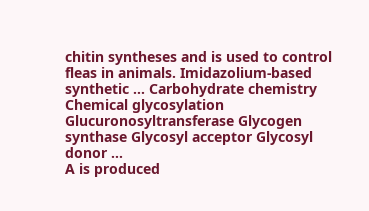chitin syntheses and is used to control fleas in animals. Imidazolium-based synthetic ... Carbohydrate chemistry Chemical glycosylation Glucuronosyltransferase Glycogen synthase Glycosyl acceptor Glycosyl donor ...
A is produced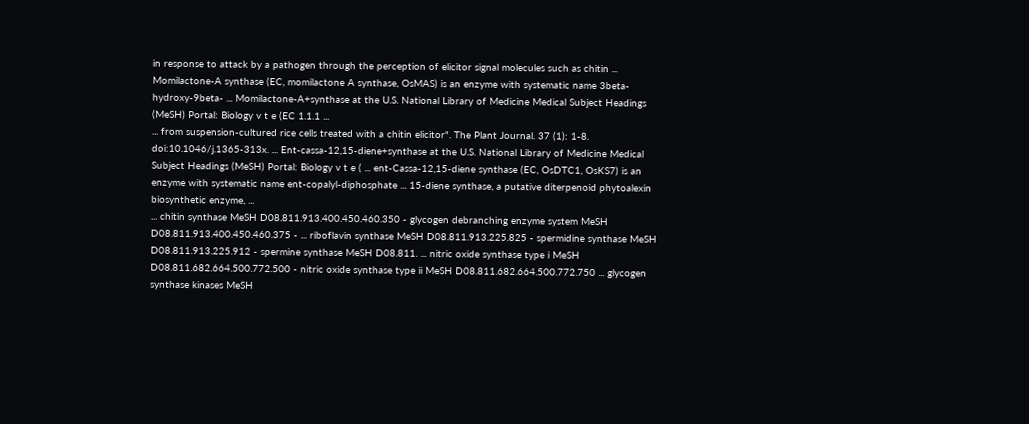in response to attack by a pathogen through the perception of elicitor signal molecules such as chitin ... Momilactone-A synthase (EC, momilactone A synthase, OsMAS) is an enzyme with systematic name 3beta-hydroxy-9beta- ... Momilactone-A+synthase at the U.S. National Library of Medicine Medical Subject Headings (MeSH) Portal: Biology v t e (EC 1.1.1 ...
... from suspension-cultured rice cells treated with a chitin elicitor". The Plant Journal. 37 (1): 1-8. doi:10.1046/j.1365-313x. ... Ent-cassa-12,15-diene+synthase at the U.S. National Library of Medicine Medical Subject Headings (MeSH) Portal: Biology v t e ( ... ent-Cassa-12,15-diene synthase (EC, OsDTC1, OsKS7) is an enzyme with systematic name ent-copalyl-diphosphate ... 15-diene synthase, a putative diterpenoid phytoalexin biosynthetic enzyme, ...
... chitin synthase MeSH D08.811.913.400.450.460.350 - glycogen debranching enzyme system MeSH D08.811.913.400.450.460.375 - ... riboflavin synthase MeSH D08.811.913.225.825 - spermidine synthase MeSH D08.811.913.225.912 - spermine synthase MeSH D08.811. ... nitric oxide synthase type i MeSH D08.811.682.664.500.772.500 - nitric oxide synthase type ii MeSH D08.811.682.664.500.772.750 ... glycogen synthase kinases MeSH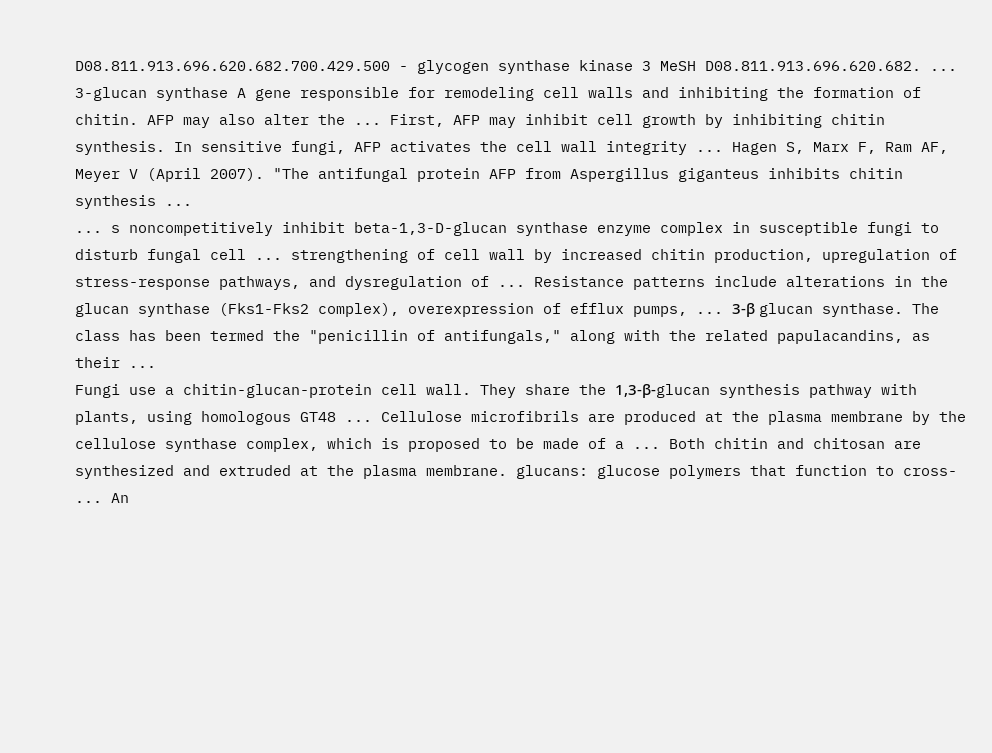D08.811.913.696.620.682.700.429.500 - glycogen synthase kinase 3 MeSH D08.811.913.696.620.682. ...
3-glucan synthase A gene responsible for remodeling cell walls and inhibiting the formation of chitin. AFP may also alter the ... First, AFP may inhibit cell growth by inhibiting chitin synthesis. In sensitive fungi, AFP activates the cell wall integrity ... Hagen S, Marx F, Ram AF, Meyer V (April 2007). "The antifungal protein AFP from Aspergillus giganteus inhibits chitin synthesis ...
... s noncompetitively inhibit beta-1,3-D-glucan synthase enzyme complex in susceptible fungi to disturb fungal cell ... strengthening of cell wall by increased chitin production, upregulation of stress-response pathways, and dysregulation of ... Resistance patterns include alterations in the glucan synthase (Fks1-Fks2 complex), overexpression of efflux pumps, ... 3-β glucan synthase. The class has been termed the "penicillin of antifungals," along with the related papulacandins, as their ...
Fungi use a chitin-glucan-protein cell wall. They share the 1,3-β-glucan synthesis pathway with plants, using homologous GT48 ... Cellulose microfibrils are produced at the plasma membrane by the cellulose synthase complex, which is proposed to be made of a ... Both chitin and chitosan are synthesized and extruded at the plasma membrane. glucans: glucose polymers that function to cross- ... An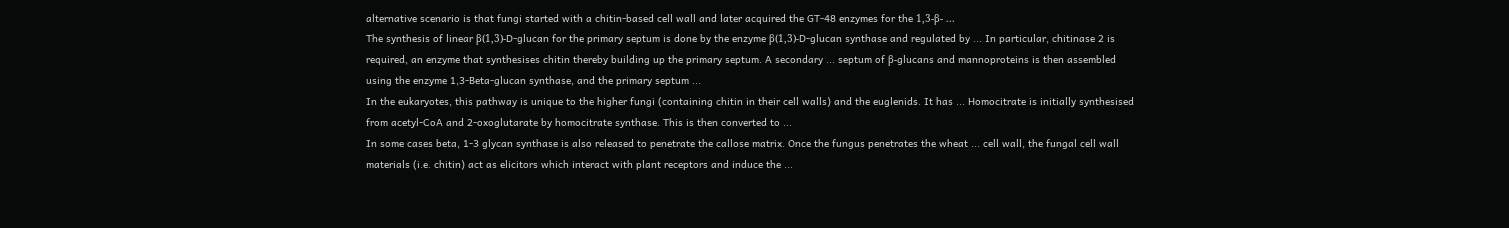alternative scenario is that fungi started with a chitin-based cell wall and later acquired the GT-48 enzymes for the 1,3-β- ...
The synthesis of linear β(1,3)-D-glucan for the primary septum is done by the enzyme β(1,3)-D-glucan synthase and regulated by ... In particular, chitinase 2 is required, an enzyme that synthesises chitin thereby building up the primary septum. A secondary ... septum of β-glucans and mannoproteins is then assembled using the enzyme 1,3-Beta-glucan synthase, and the primary septum ...
In the eukaryotes, this pathway is unique to the higher fungi (containing chitin in their cell walls) and the euglenids. It has ... Homocitrate is initially synthesised from acetyl-CoA and 2-oxoglutarate by homocitrate synthase. This is then converted to ...
In some cases beta, 1-3 glycan synthase is also released to penetrate the callose matrix. Once the fungus penetrates the wheat ... cell wall, the fungal cell wall materials (i.e. chitin) act as elicitors which interact with plant receptors and induce the ...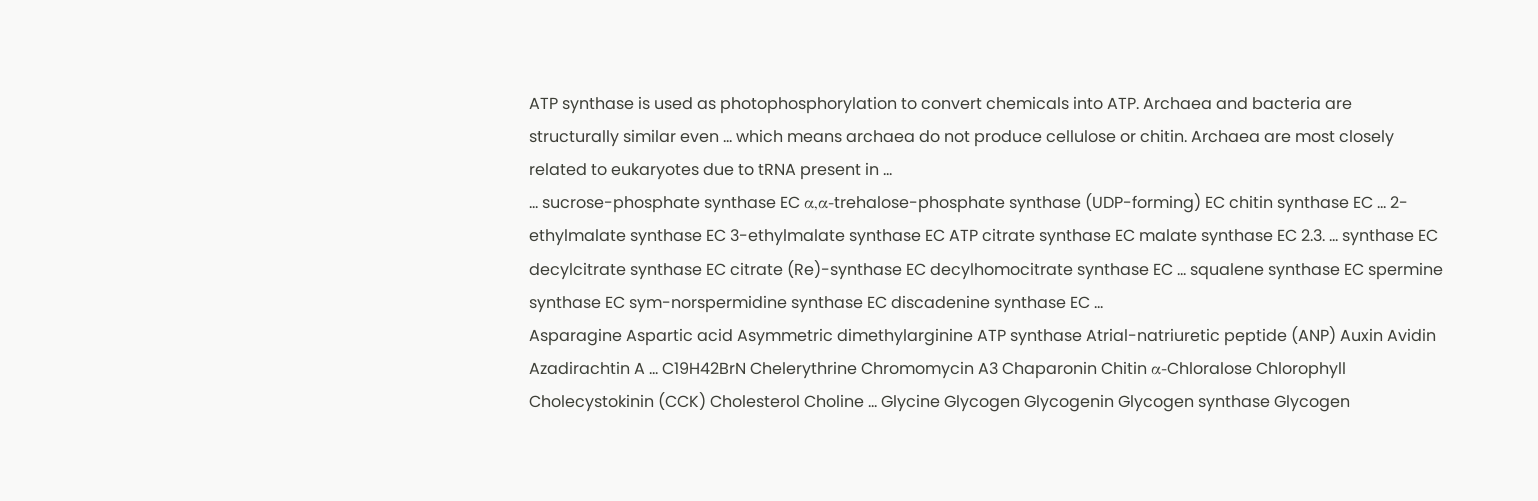ATP synthase is used as photophosphorylation to convert chemicals into ATP. Archaea and bacteria are structurally similar even ... which means archaea do not produce cellulose or chitin. Archaea are most closely related to eukaryotes due to tRNA present in ...
... sucrose-phosphate synthase EC α,α-trehalose-phosphate synthase (UDP-forming) EC chitin synthase EC ... 2-ethylmalate synthase EC 3-ethylmalate synthase EC ATP citrate synthase EC malate synthase EC 2.3. ... synthase EC decylcitrate synthase EC citrate (Re)-synthase EC decylhomocitrate synthase EC ... squalene synthase EC spermine synthase EC sym-norspermidine synthase EC discadenine synthase EC ...
Asparagine Aspartic acid Asymmetric dimethylarginine ATP synthase Atrial-natriuretic peptide (ANP) Auxin Avidin Azadirachtin A ... C19H42BrN Chelerythrine Chromomycin A3 Chaparonin Chitin α-Chloralose Chlorophyll Cholecystokinin (CCK) Cholesterol Choline ... Glycine Glycogen Glycogenin Glycogen synthase Glycogen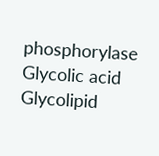phosphorylase Glycolic acid Glycolipid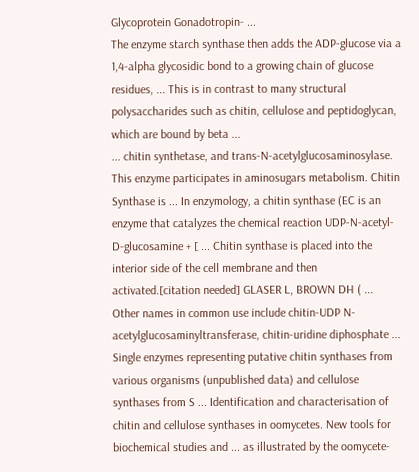Glycoprotein Gonadotropin- ...
The enzyme starch synthase then adds the ADP-glucose via a 1,4-alpha glycosidic bond to a growing chain of glucose residues, ... This is in contrast to many structural polysaccharides such as chitin, cellulose and peptidoglycan, which are bound by beta ...
... chitin synthetase, and trans-N-acetylglucosaminosylase. This enzyme participates in aminosugars metabolism. Chitin Synthase is ... In enzymology, a chitin synthase (EC is an enzyme that catalyzes the chemical reaction UDP-N-acetyl-D-glucosamine + [ ... Chitin synthase is placed into the interior side of the cell membrane and then activated.[citation needed] GLASER L, BROWN DH ( ... Other names in common use include chitin-UDP N-acetylglucosaminyltransferase, chitin-uridine diphosphate ...
Single enzymes representing putative chitin synthases from various organisms (unpublished data) and cellulose synthases from S ... Identification and characterisation of chitin and cellulose synthases in oomycetes. New tools for biochemical studies and ... as illustrated by the oomycete-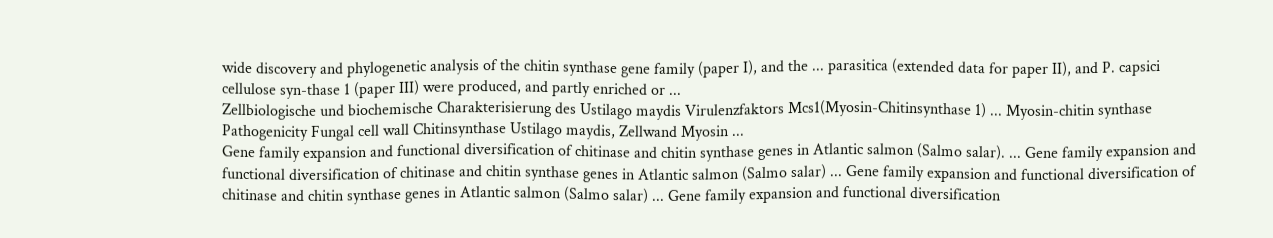wide discovery and phylogenetic analysis of the chitin synthase gene family (paper I), and the ... parasitica (extended data for paper II), and P. capsici cellulose syn-thase 1 (paper III) were produced, and partly enriched or ...
Zellbiologische und biochemische Charakterisierung des Ustilago maydis Virulenzfaktors Mcs1(Myosin-Chitinsynthase 1) ... Myosin-chitin synthase Pathogenicity Fungal cell wall Chitinsynthase Ustilago maydis, Zellwand Myosin ...
Gene family expansion and functional diversification of chitinase and chitin synthase genes in Atlantic salmon (Salmo salar). ... Gene family expansion and functional diversification of chitinase and chitin synthase genes in Atlantic salmon (Salmo salar) ... Gene family expansion and functional diversification of chitinase and chitin synthase genes in Atlantic salmon (Salmo salar) ... Gene family expansion and functional diversification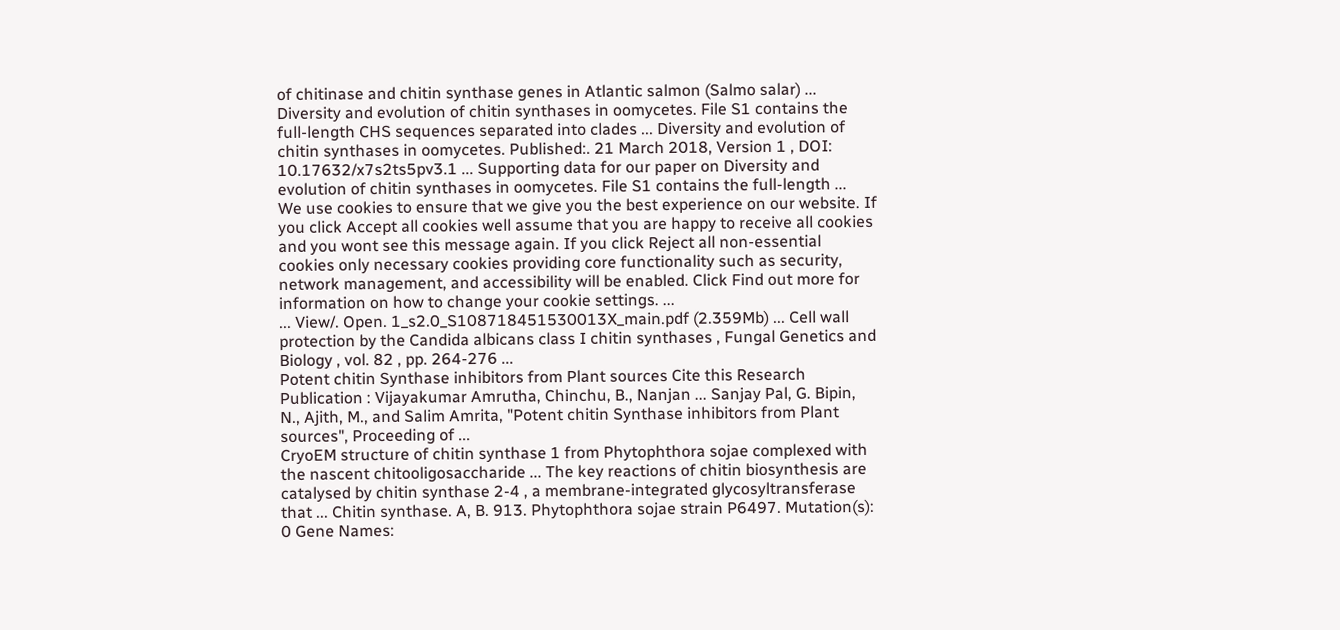of chitinase and chitin synthase genes in Atlantic salmon (Salmo salar) ...
Diversity and evolution of chitin synthases in oomycetes. File S1 contains the full-length CHS sequences separated into clades ... Diversity and evolution of chitin synthases in oomycetes. Published:. 21 March 2018, Version 1 , DOI: 10.17632/x7s2ts5pv3.1 ... Supporting data for our paper on Diversity and evolution of chitin synthases in oomycetes. File S1 contains the full-length ...
We use cookies to ensure that we give you the best experience on our website. If you click Accept all cookies well assume that you are happy to receive all cookies and you wont see this message again. If you click Reject all non-essential cookies only necessary cookies providing core functionality such as security, network management, and accessibility will be enabled. Click Find out more for information on how to change your cookie settings. ...
... View/. Open. 1_s2.0_S108718451530013X_main.pdf (2.359Mb) ... Cell wall protection by the Candida albicans class I chitin synthases , Fungal Genetics and Biology , vol. 82 , pp. 264-276 ...
Potent chitin Synthase inhibitors from Plant sources Cite this Research Publication : Vijayakumar Amrutha, Chinchu, B., Nanjan ... Sanjay Pal, G. Bipin, N., Ajith, M., and Salim Amrita, "Potent chitin Synthase inhibitors from Plant sources", Proceeding of ...
CryoEM structure of chitin synthase 1 from Phytophthora sojae complexed with the nascent chitooligosaccharide ... The key reactions of chitin biosynthesis are catalysed by chitin synthase 2-4 , a membrane-integrated glycosyltransferase that ... Chitin synthase. A, B. 913. Phytophthora sojae strain P6497. Mutation(s): 0 Gene Names: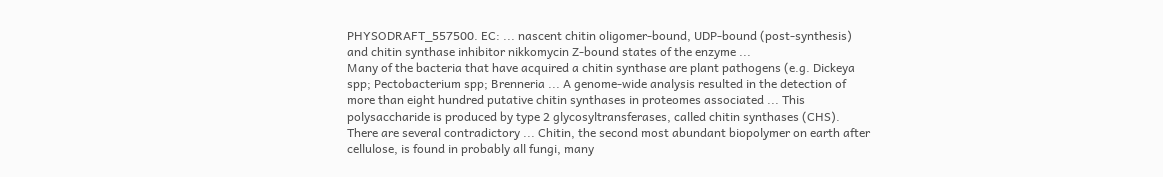PHYSODRAFT_557500. EC: ... nascent chitin oligomer-bound, UDP-bound (post-synthesis) and chitin synthase inhibitor nikkomycin Z-bound states of the enzyme ...
Many of the bacteria that have acquired a chitin synthase are plant pathogens (e.g. Dickeya spp; Pectobacterium spp; Brenneria ... A genome-wide analysis resulted in the detection of more than eight hundred putative chitin synthases in proteomes associated ... This polysaccharide is produced by type 2 glycosyltransferases, called chitin synthases (CHS). There are several contradictory ... Chitin, the second most abundant biopolymer on earth after cellulose, is found in probably all fungi, many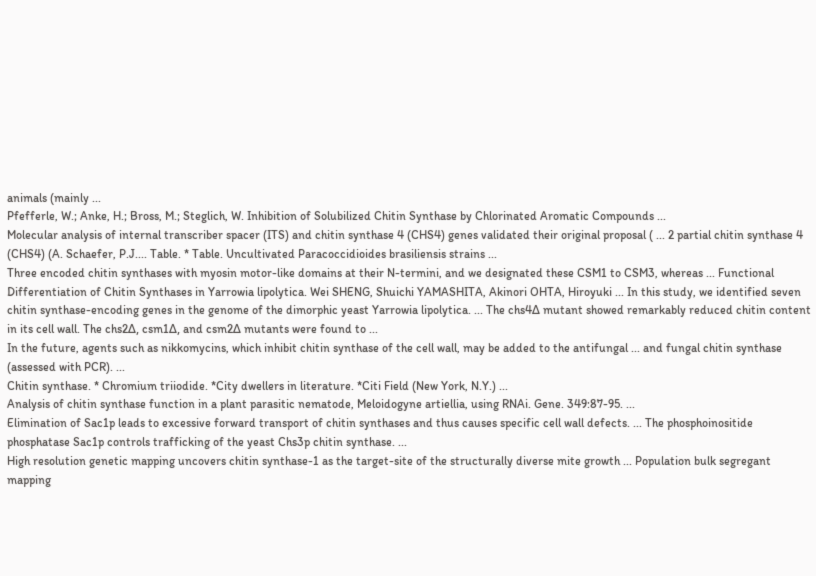animals (mainly ...
Pfefferle, W.; Anke, H.; Bross, M.; Steglich, W. Inhibition of Solubilized Chitin Synthase by Chlorinated Aromatic Compounds ...
Molecular analysis of internal transcriber spacer (ITS) and chitin synthase 4 (CHS4) genes validated their original proposal ( ... 2 partial chitin synthase 4 (CHS4) (A. Schaefer, P.J.... Table. * Table. Uncultivated Paracoccidioides brasiliensis strains ...
Three encoded chitin synthases with myosin motor-like domains at their N-termini, and we designated these CSM1 to CSM3, whereas ... Functional Differentiation of Chitin Synthases in Yarrowia lipolytica. Wei SHENG, Shuichi YAMASHITA, Akinori OHTA, Hiroyuki ... In this study, we identified seven chitin synthase-encoding genes in the genome of the dimorphic yeast Yarrowia lipolytica. ... The chs4Δ mutant showed remarkably reduced chitin content in its cell wall. The chs2Δ, csm1Δ, and csm2Δ mutants were found to ...
In the future, agents such as nikkomycins, which inhibit chitin synthase of the cell wall, may be added to the antifungal ... and fungal chitin synthase (assessed with PCR). ...
Chitin synthase. * Chromium triiodide. *City dwellers in literature. *Citi Field (New York, N.Y.) ...
Analysis of chitin synthase function in a plant parasitic nematode, Meloidogyne artiellia, using RNAi. Gene. 349:87-95. ...
Elimination of Sac1p leads to excessive forward transport of chitin synthases and thus causes specific cell wall defects. ... The phosphoinositide phosphatase Sac1p controls trafficking of the yeast Chs3p chitin synthase. ...
High resolution genetic mapping uncovers chitin synthase-1 as the target-site of the structurally diverse mite growth ... Population bulk segregant mapping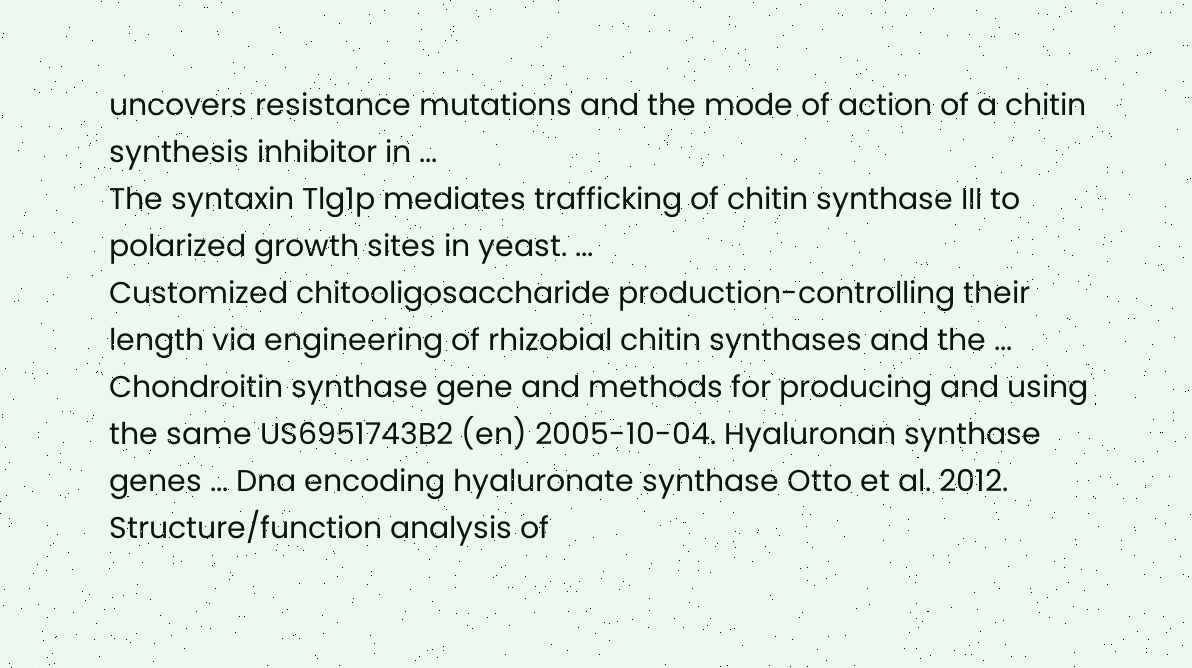uncovers resistance mutations and the mode of action of a chitin synthesis inhibitor in ...
The syntaxin Tlg1p mediates trafficking of chitin synthase III to polarized growth sites in yeast. ...
Customized chitooligosaccharide production-controlling their length via engineering of rhizobial chitin synthases and the ... Chondroitin synthase gene and methods for producing and using the same US6951743B2 (en) 2005-10-04. Hyaluronan synthase genes ... Dna encoding hyaluronate synthase Otto et al. 2012. Structure/function analysis of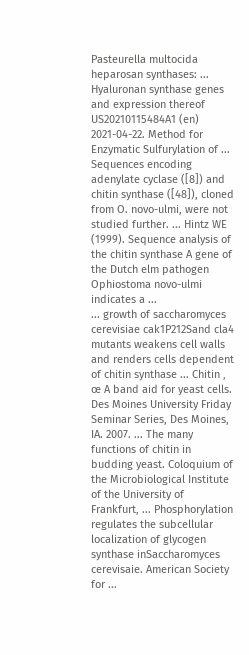Pasteurella multocida heparosan synthases: ... Hyaluronan synthase genes and expression thereof US20210115484A1 (en) 2021-04-22. Method for Enzymatic Sulfurylation of ...
Sequences encoding adenylate cyclase ([8]) and chitin synthase ([48]), cloned from O. novo-ulmi, were not studied further. ... Hintz WE (1999). Sequence analysis of the chitin synthase A gene of the Dutch elm pathogen Ophiostoma novo-ulmi indicates a ...
... growth of saccharomyces cerevisiae cak1P212Sand cla4 mutants weakens cell walls and renders cells dependent of chitin synthase ... Chitin ‚ œ A band aid for yeast cells. Des Moines University Friday Seminar Series, Des Moines, IA. 2007. ... The many functions of chitin in budding yeast. Coloquium of the Microbiological Institute of the University of Frankfurt, ... Phosphorylation regulates the subcellular localization of glycogen synthase inSaccharomyces cerevisaie. American Society for ...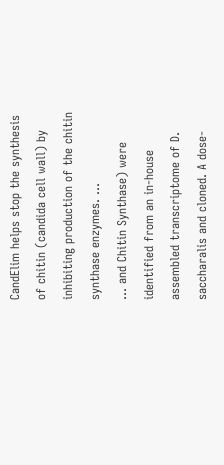CandElim helps stop the synthesis of chitin (candida cell wall) by inhibiting production of the chitin synthase enzymes. ...
... and Chitin Synthase) were identified from an in-house assembled transcriptome of D. saccharalis and cloned. A dose-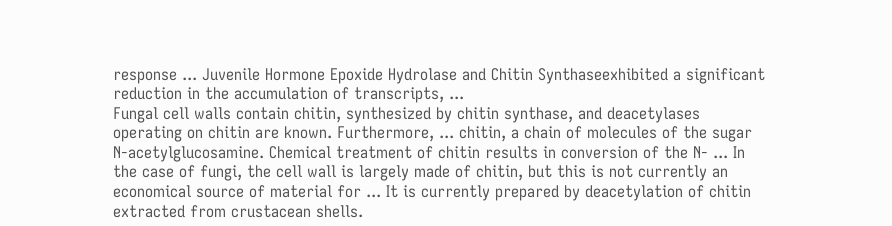response ... Juvenile Hormone Epoxide Hydrolase and Chitin Synthaseexhibited a significant reduction in the accumulation of transcripts, ...
Fungal cell walls contain chitin, synthesized by chitin synthase, and deacetylases operating on chitin are known. Furthermore, ... chitin, a chain of molecules of the sugar N-acetylglucosamine. Chemical treatment of chitin results in conversion of the N- ... In the case of fungi, the cell wall is largely made of chitin, but this is not currently an economical source of material for ... It is currently prepared by deacetylation of chitin extracted from crustacean shells.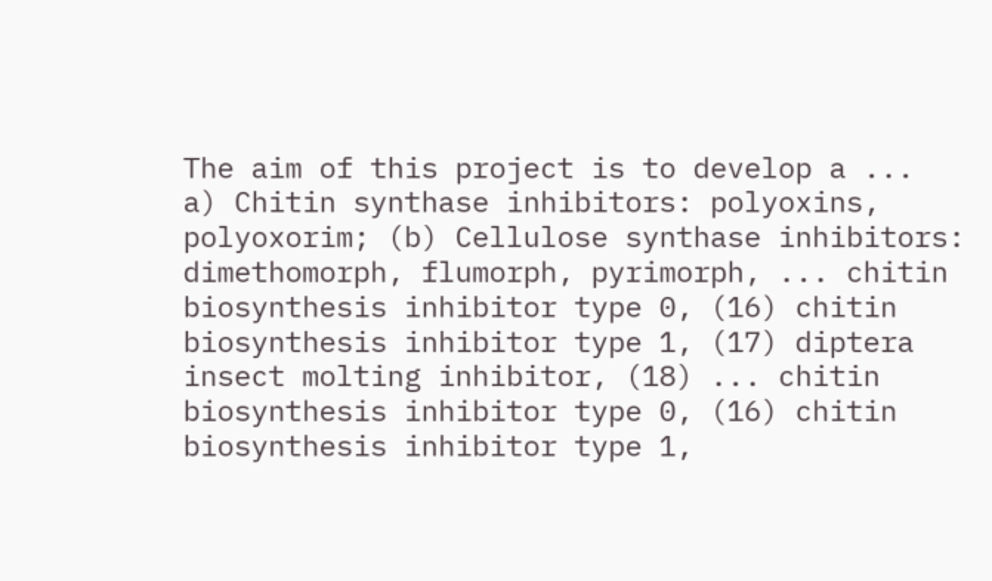The aim of this project is to develop a ...
a) Chitin synthase inhibitors: polyoxins, polyoxorim; (b) Cellulose synthase inhibitors: dimethomorph, flumorph, pyrimorph, ... chitin biosynthesis inhibitor type 0, (16) chitin biosynthesis inhibitor type 1, (17) diptera insect molting inhibitor, (18) ... chitin biosynthesis inhibitor type 0, (16) chitin biosynthesis inhibitor type 1,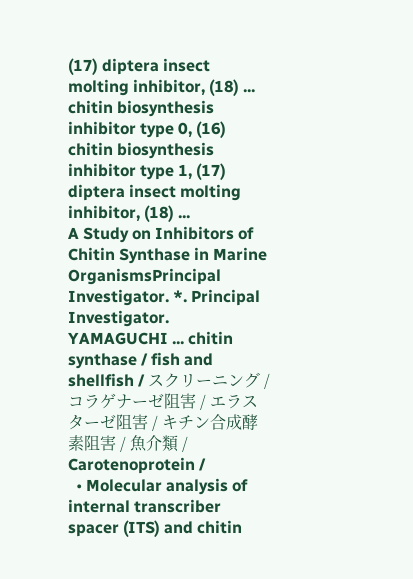(17) diptera insect molting inhibitor, (18) ... chitin biosynthesis inhibitor type 0, (16) chitin biosynthesis inhibitor type 1, (17) diptera insect molting inhibitor, (18) ...
A Study on Inhibitors of Chitin Synthase in Marine OrganismsPrincipal Investigator. *. Principal Investigator. YAMAGUCHI ... chitin synthase / fish and shellfish / スクリーニング / コラゲナーゼ阻害 / エラスターゼ阻害 / キチン合成酵素阻害 / 魚介類 / Carotenoprotein /
  • Molecular analysis of internal transcriber spacer (ITS) and chitin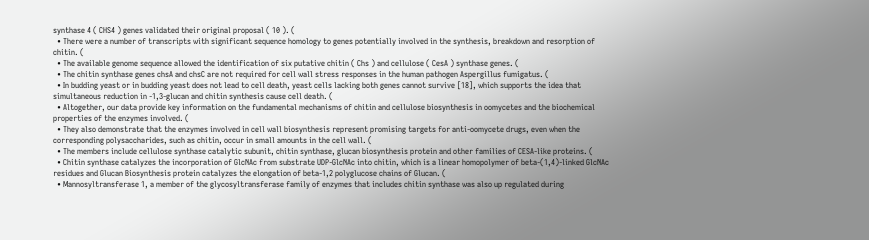synthase 4 ( CHS4 ) genes validated their original proposal ( 10 ). (
  • There were a number of transcripts with significant sequence homology to genes potentially involved in the synthesis, breakdown and resorption of chitin. (
  • The available genome sequence allowed the identification of six putative chitin ( Chs ) and cellulose ( CesA ) synthase genes. (
  • The chitin synthase genes chsA and chsC are not required for cell wall stress responses in the human pathogen Aspergillus fumigatus. (
  • In budding yeast or in budding yeast does not lead to cell death, yeast cells lacking both genes cannot survive [18], which supports the idea that simultaneous reduction in -1,3-glucan and chitin synthesis cause cell death. (
  • Altogether, our data provide key information on the fundamental mechanisms of chitin and cellulose biosynthesis in oomycetes and the biochemical properties of the enzymes involved. (
  • They also demonstrate that the enzymes involved in cell wall biosynthesis represent promising targets for anti-oomycete drugs, even when the corresponding polysaccharides, such as chitin, occur in small amounts in the cell wall. (
  • The members include cellulose synthase catalytic subunit, chitin synthase, glucan biosynthesis protein and other families of CESA-like proteins. (
  • Chitin synthase catalyzes the incorporation of GlcNAc from substrate UDP-GlcNAc into chitin, which is a linear homopolymer of beta-(1,4)-linked GlcNAc residues and Glucan Biosynthesis protein catalyzes the elongation of beta-1,2 polyglucose chains of Glucan. (
  • Mannosyltransferase 1, a member of the glycosyltransferase family of enzymes that includes chitin synthase was also up regulated during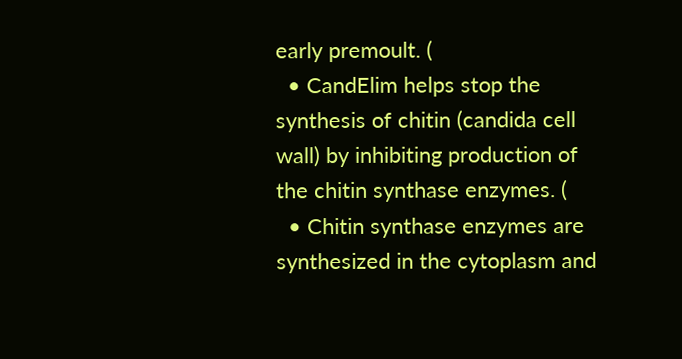early premoult. (
  • CandElim helps stop the synthesis of chitin (candida cell wall) by inhibiting production of the chitin synthase enzymes. (
  • Chitin synthase enzymes are synthesized in the cytoplasm and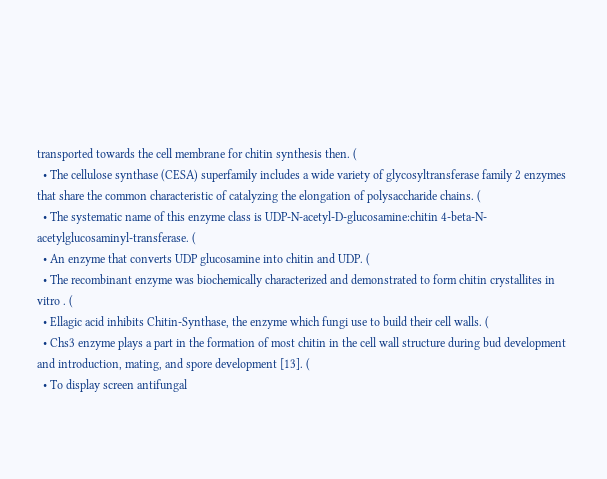transported towards the cell membrane for chitin synthesis then. (
  • The cellulose synthase (CESA) superfamily includes a wide variety of glycosyltransferase family 2 enzymes that share the common characteristic of catalyzing the elongation of polysaccharide chains. (
  • The systematic name of this enzyme class is UDP-N-acetyl-D-glucosamine:chitin 4-beta-N-acetylglucosaminyl-transferase. (
  • An enzyme that converts UDP glucosamine into chitin and UDP. (
  • The recombinant enzyme was biochemically characterized and demonstrated to form chitin crystallites in vitro . (
  • Ellagic acid inhibits Chitin-Synthase, the enzyme which fungi use to build their cell walls. (
  • Chs3 enzyme plays a part in the formation of most chitin in the cell wall structure during bud development and introduction, mating, and spore development [13]. (
  • To display screen antifungal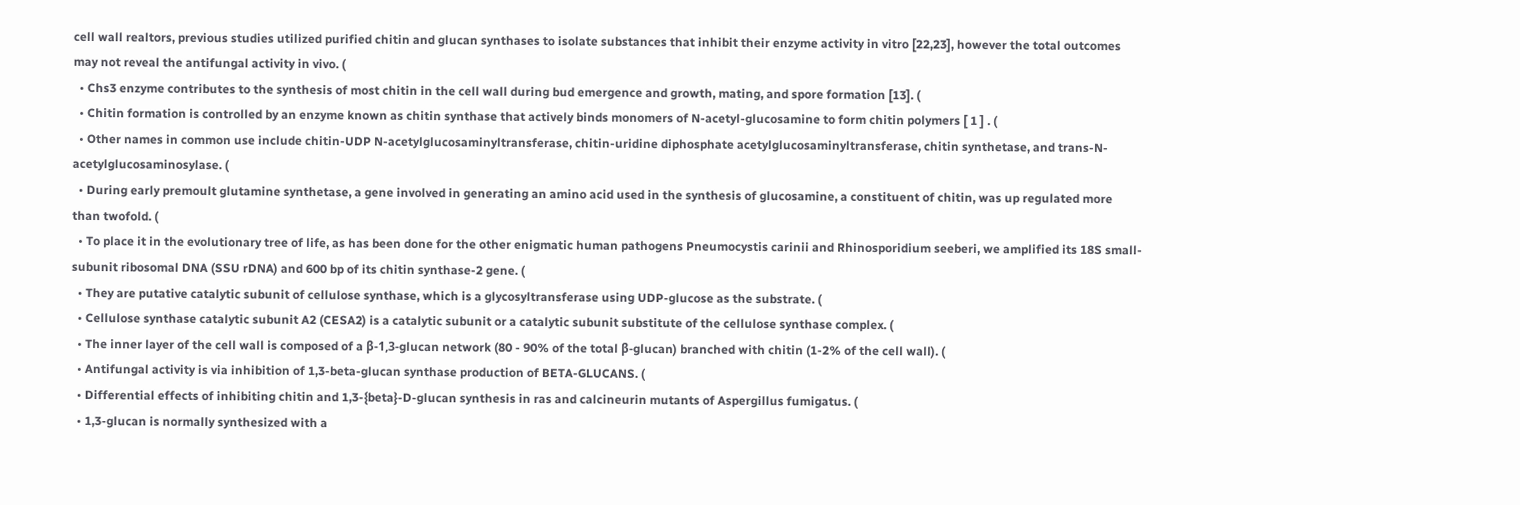cell wall realtors, previous studies utilized purified chitin and glucan synthases to isolate substances that inhibit their enzyme activity in vitro [22,23], however the total outcomes may not reveal the antifungal activity in vivo. (
  • Chs3 enzyme contributes to the synthesis of most chitin in the cell wall during bud emergence and growth, mating, and spore formation [13]. (
  • Chitin formation is controlled by an enzyme known as chitin synthase that actively binds monomers of N-acetyl-glucosamine to form chitin polymers [ 1 ] . (
  • Other names in common use include chitin-UDP N-acetylglucosaminyltransferase, chitin-uridine diphosphate acetylglucosaminyltransferase, chitin synthetase, and trans-N-acetylglucosaminosylase. (
  • During early premoult glutamine synthetase, a gene involved in generating an amino acid used in the synthesis of glucosamine, a constituent of chitin, was up regulated more than twofold. (
  • To place it in the evolutionary tree of life, as has been done for the other enigmatic human pathogens Pneumocystis carinii and Rhinosporidium seeberi, we amplified its 18S small-subunit ribosomal DNA (SSU rDNA) and 600 bp of its chitin synthase-2 gene. (
  • They are putative catalytic subunit of cellulose synthase, which is a glycosyltransferase using UDP-glucose as the substrate. (
  • Cellulose synthase catalytic subunit A2 (CESA2) is a catalytic subunit or a catalytic subunit substitute of the cellulose synthase complex. (
  • The inner layer of the cell wall is composed of a β-1,3-glucan network (80 - 90% of the total β-glucan) branched with chitin (1-2% of the cell wall). (
  • Antifungal activity is via inhibition of 1,3-beta-glucan synthase production of BETA-GLUCANS. (
  • Differential effects of inhibiting chitin and 1,3-{beta}-D-glucan synthesis in ras and calcineurin mutants of Aspergillus fumigatus. (
  • 1,3-glucan is normally synthesized with a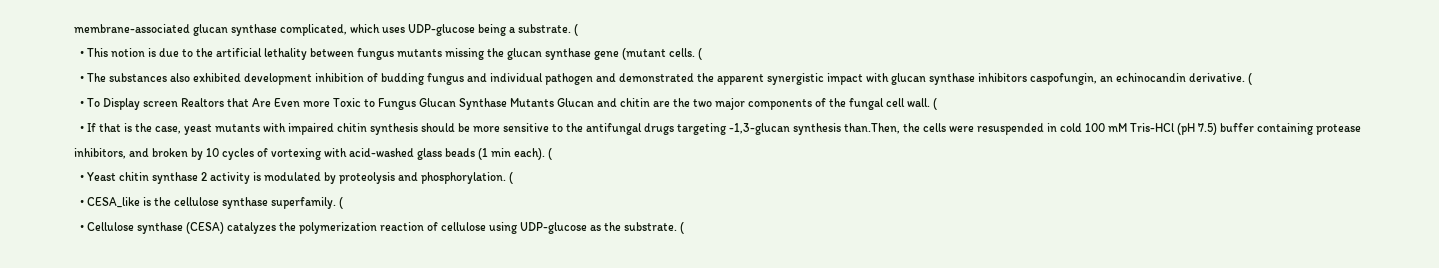membrane-associated glucan synthase complicated, which uses UDP-glucose being a substrate. (
  • This notion is due to the artificial lethality between fungus mutants missing the glucan synthase gene (mutant cells. (
  • The substances also exhibited development inhibition of budding fungus and individual pathogen and demonstrated the apparent synergistic impact with glucan synthase inhibitors caspofungin, an echinocandin derivative. (
  • To Display screen Realtors that Are Even more Toxic to Fungus Glucan Synthase Mutants Glucan and chitin are the two major components of the fungal cell wall. (
  • If that is the case, yeast mutants with impaired chitin synthesis should be more sensitive to the antifungal drugs targeting -1,3-glucan synthesis than.Then, the cells were resuspended in cold 100 mM Tris-HCl (pH 7.5) buffer containing protease inhibitors, and broken by 10 cycles of vortexing with acid-washed glass beads (1 min each). (
  • Yeast chitin synthase 2 activity is modulated by proteolysis and phosphorylation. (
  • CESA_like is the cellulose synthase superfamily. (
  • Cellulose synthase (CESA) catalyzes the polymerization reaction of cellulose using UDP-glucose as the substrate. (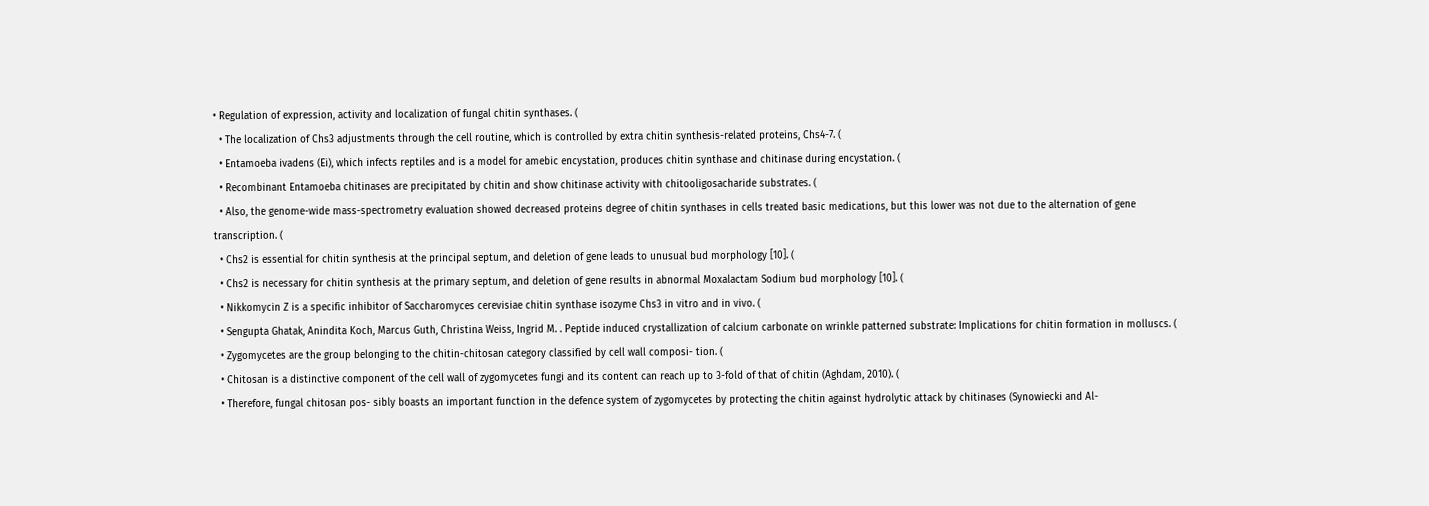• Regulation of expression, activity and localization of fungal chitin synthases. (
  • The localization of Chs3 adjustments through the cell routine, which is controlled by extra chitin synthesis-related proteins, Chs4-7. (
  • Entamoeba ivadens (Ei), which infects reptiles and is a model for amebic encystation, produces chitin synthase and chitinase during encystation. (
  • Recombinant Entamoeba chitinases are precipitated by chitin and show chitinase activity with chitooligosacharide substrates. (
  • Also, the genome-wide mass-spectrometry evaluation showed decreased proteins degree of chitin synthases in cells treated basic medications, but this lower was not due to the alternation of gene transcription. (
  • Chs2 is essential for chitin synthesis at the principal septum, and deletion of gene leads to unusual bud morphology [10]. (
  • Chs2 is necessary for chitin synthesis at the primary septum, and deletion of gene results in abnormal Moxalactam Sodium bud morphology [10]. (
  • Nikkomycin Z is a specific inhibitor of Saccharomyces cerevisiae chitin synthase isozyme Chs3 in vitro and in vivo. (
  • Sengupta Ghatak, Anindita Koch, Marcus Guth, Christina Weiss, Ingrid M. . Peptide induced crystallization of calcium carbonate on wrinkle patterned substrate: Implications for chitin formation in molluscs. (
  • Zygomycetes are the group belonging to the chitin-chitosan category classified by cell wall composi- tion. (
  • Chitosan is a distinctive component of the cell wall of zygomycetes fungi and its content can reach up to 3-fold of that of chitin (Aghdam, 2010). (
  • Therefore, fungal chitosan pos- sibly boasts an important function in the defence system of zygomycetes by protecting the chitin against hydrolytic attack by chitinases (Synowiecki and Al-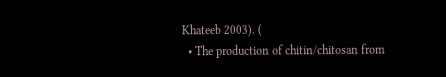Khateeb 2003). (
  • The production of chitin/chitosan from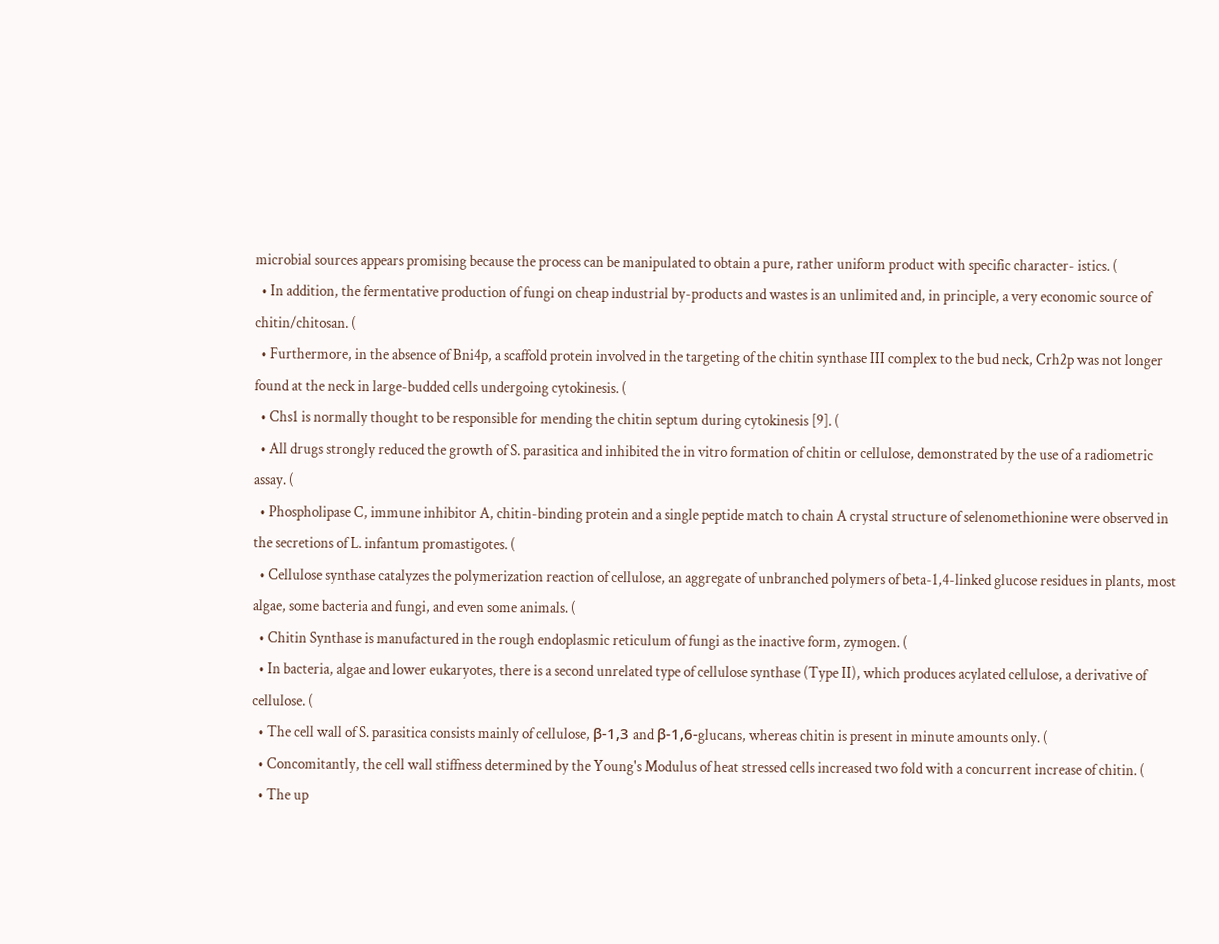microbial sources appears promising because the process can be manipulated to obtain a pure, rather uniform product with specific character- istics. (
  • In addition, the fermentative production of fungi on cheap industrial by-products and wastes is an unlimited and, in principle, a very economic source of chitin/chitosan. (
  • Furthermore, in the absence of Bni4p, a scaffold protein involved in the targeting of the chitin synthase III complex to the bud neck, Crh2p was not longer found at the neck in large-budded cells undergoing cytokinesis. (
  • Chs1 is normally thought to be responsible for mending the chitin septum during cytokinesis [9]. (
  • All drugs strongly reduced the growth of S. parasitica and inhibited the in vitro formation of chitin or cellulose, demonstrated by the use of a radiometric assay. (
  • Phospholipase C, immune inhibitor A, chitin-binding protein and a single peptide match to chain A crystal structure of selenomethionine were observed in the secretions of L. infantum promastigotes. (
  • Cellulose synthase catalyzes the polymerization reaction of cellulose, an aggregate of unbranched polymers of beta-1,4-linked glucose residues in plants, most algae, some bacteria and fungi, and even some animals. (
  • Chitin Synthase is manufactured in the rough endoplasmic reticulum of fungi as the inactive form, zymogen. (
  • In bacteria, algae and lower eukaryotes, there is a second unrelated type of cellulose synthase (Type II), which produces acylated cellulose, a derivative of cellulose. (
  • The cell wall of S. parasitica consists mainly of cellulose, β-1,3 and β-1,6-glucans, whereas chitin is present in minute amounts only. (
  • Concomitantly, the cell wall stiffness determined by the Young's Modulus of heat stressed cells increased two fold with a concurrent increase of chitin. (
  • The up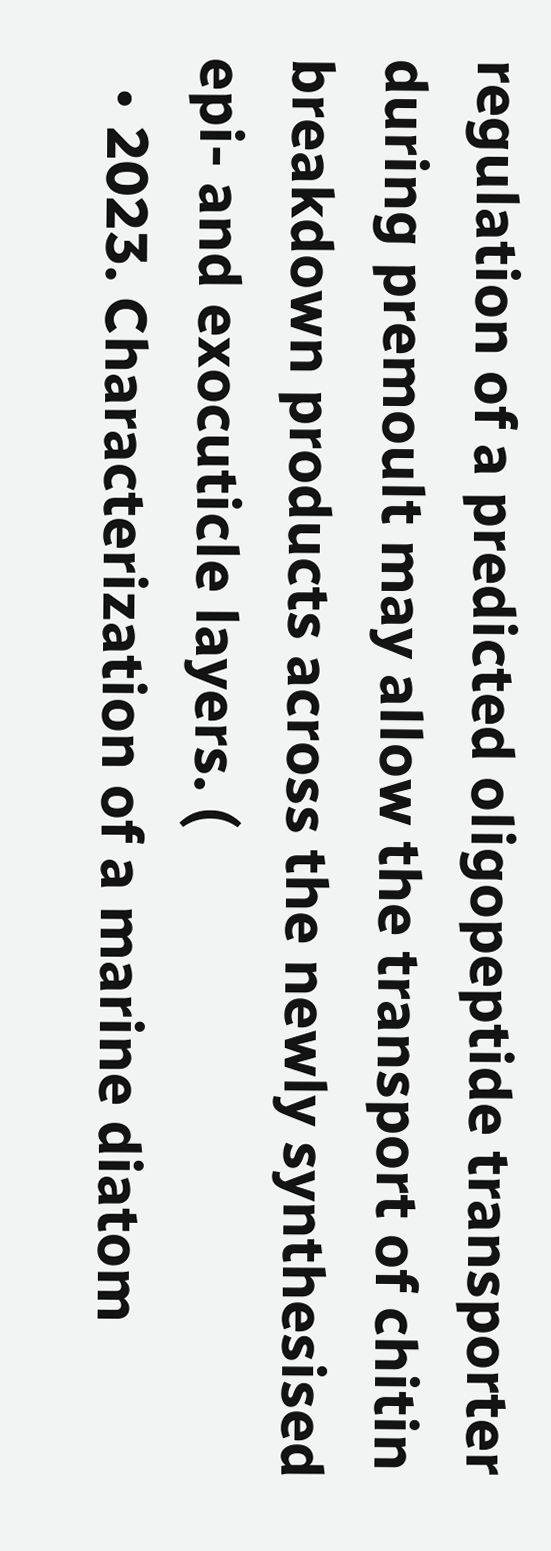regulation of a predicted oligopeptide transporter during premoult may allow the transport of chitin breakdown products across the newly synthesised epi- and exocuticle layers. (
  • 2023. Characterization of a marine diatom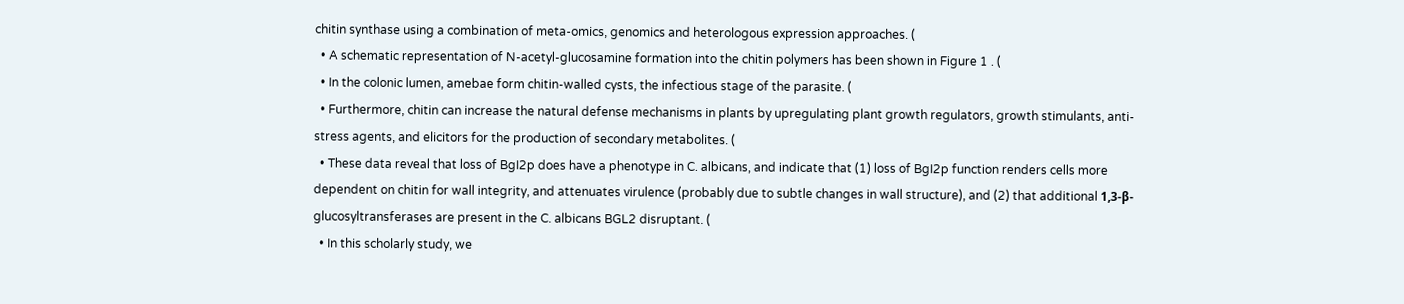chitin synthase using a combination of meta-omics, genomics and heterologous expression approaches. (
  • A schematic representation of N-acetyl-glucosamine formation into the chitin polymers has been shown in Figure 1 . (
  • In the colonic lumen, amebae form chitin-walled cysts, the infectious stage of the parasite. (
  • Furthermore, chitin can increase the natural defense mechanisms in plants by upregulating plant growth regulators, growth stimulants, anti-stress agents, and elicitors for the production of secondary metabolites. (
  • These data reveal that loss of BgI2p does have a phenotype in C. albicans, and indicate that (1) loss of BgI2p function renders cells more dependent on chitin for wall integrity, and attenuates virulence (probably due to subtle changes in wall structure), and (2) that additional 1,3-β-glucosyltransferases are present in the C. albicans BGL2 disruptant. (
  • In this scholarly study, we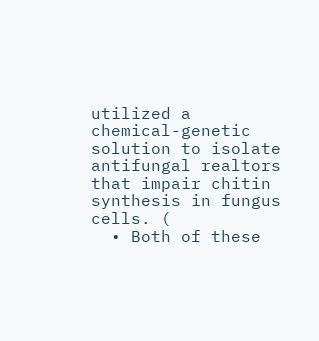utilized a chemical-genetic solution to isolate antifungal realtors that impair chitin synthesis in fungus cells. (
  • Both of these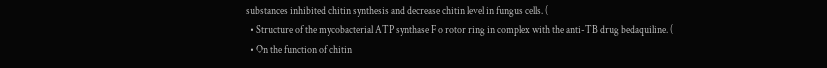substances inhibited chitin synthesis and decrease chitin level in fungus cells. (
  • Structure of the mycobacterial ATP synthase F o rotor ring in complex with the anti-TB drug bedaquiline. (
  • On the function of chitin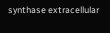synthase extracellular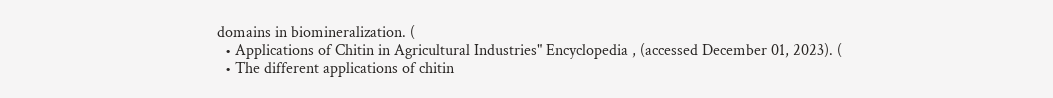domains in biomineralization. (
  • Applications of Chitin in Agricultural Industries" Encyclopedia , (accessed December 01, 2023). (
  • The different applications of chitin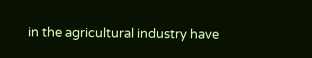in the agricultural industry have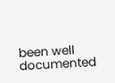been well documented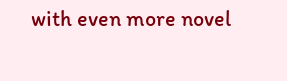with even more novel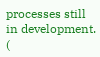processes still in development. (